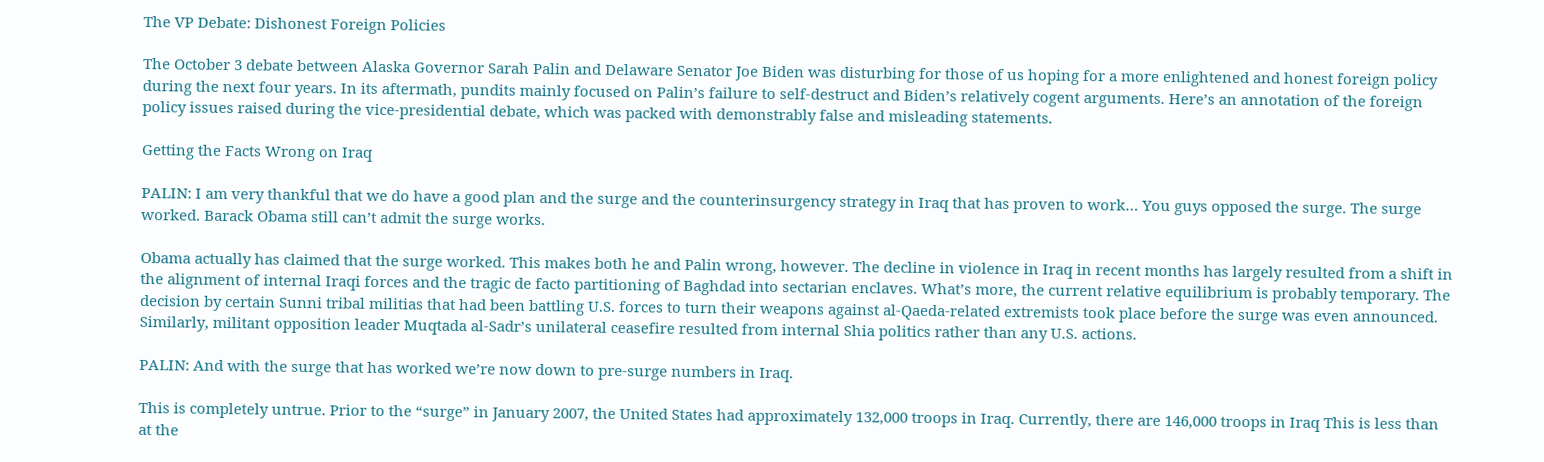The VP Debate: Dishonest Foreign Policies

The October 3 debate between Alaska Governor Sarah Palin and Delaware Senator Joe Biden was disturbing for those of us hoping for a more enlightened and honest foreign policy during the next four years. In its aftermath, pundits mainly focused on Palin’s failure to self-destruct and Biden’s relatively cogent arguments. Here’s an annotation of the foreign policy issues raised during the vice-presidential debate, which was packed with demonstrably false and misleading statements.

Getting the Facts Wrong on Iraq

PALIN: I am very thankful that we do have a good plan and the surge and the counterinsurgency strategy in Iraq that has proven to work… You guys opposed the surge. The surge worked. Barack Obama still can’t admit the surge works.

Obama actually has claimed that the surge worked. This makes both he and Palin wrong, however. The decline in violence in Iraq in recent months has largely resulted from a shift in the alignment of internal Iraqi forces and the tragic de facto partitioning of Baghdad into sectarian enclaves. What’s more, the current relative equilibrium is probably temporary. The decision by certain Sunni tribal militias that had been battling U.S. forces to turn their weapons against al-Qaeda-related extremists took place before the surge was even announced. Similarly, militant opposition leader Muqtada al-Sadr’s unilateral ceasefire resulted from internal Shia politics rather than any U.S. actions.

PALIN: And with the surge that has worked we’re now down to pre-surge numbers in Iraq.

This is completely untrue. Prior to the “surge” in January 2007, the United States had approximately 132,000 troops in Iraq. Currently, there are 146,000 troops in Iraq This is less than at the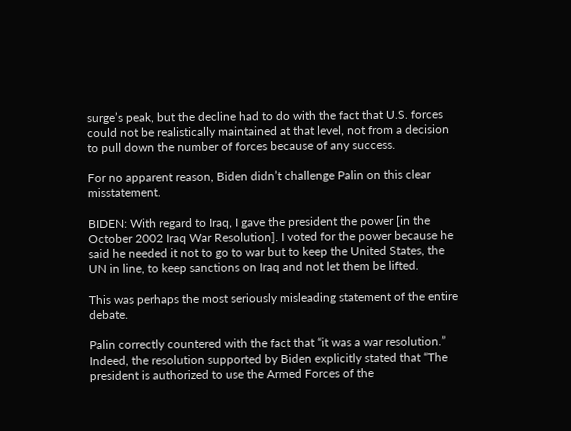surge’s peak, but the decline had to do with the fact that U.S. forces could not be realistically maintained at that level, not from a decision to pull down the number of forces because of any success.

For no apparent reason, Biden didn’t challenge Palin on this clear misstatement.

BIDEN: With regard to Iraq, I gave the president the power [in the October 2002 Iraq War Resolution]. I voted for the power because he said he needed it not to go to war but to keep the United States, the UN in line, to keep sanctions on Iraq and not let them be lifted.

This was perhaps the most seriously misleading statement of the entire debate.

Palin correctly countered with the fact that “it was a war resolution.” Indeed, the resolution supported by Biden explicitly stated that “The president is authorized to use the Armed Forces of the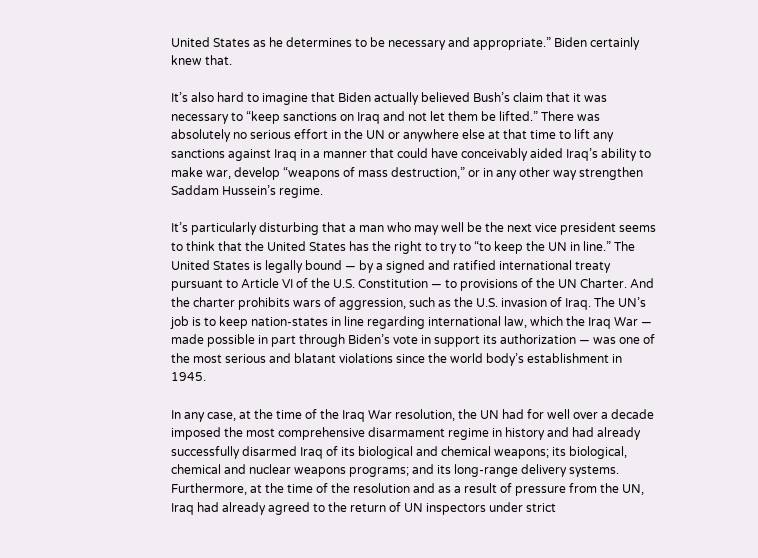United States as he determines to be necessary and appropriate.” Biden certainly knew that.

It’s also hard to imagine that Biden actually believed Bush’s claim that it was necessary to “keep sanctions on Iraq and not let them be lifted.” There was absolutely no serious effort in the UN or anywhere else at that time to lift any sanctions against Iraq in a manner that could have conceivably aided Iraq’s ability to make war, develop “weapons of mass destruction,” or in any other way strengthen Saddam Hussein’s regime.

It’s particularly disturbing that a man who may well be the next vice president seems to think that the United States has the right to try to “to keep the UN in line.” The United States is legally bound — by a signed and ratified international treaty pursuant to Article VI of the U.S. Constitution — to provisions of the UN Charter. And the charter prohibits wars of aggression, such as the U.S. invasion of Iraq. The UN’s job is to keep nation-states in line regarding international law, which the Iraq War — made possible in part through Biden’s vote in support its authorization — was one of the most serious and blatant violations since the world body’s establishment in 1945.

In any case, at the time of the Iraq War resolution, the UN had for well over a decade imposed the most comprehensive disarmament regime in history and had already successfully disarmed Iraq of its biological and chemical weapons; its biological, chemical and nuclear weapons programs; and its long-range delivery systems. Furthermore, at the time of the resolution and as a result of pressure from the UN, Iraq had already agreed to the return of UN inspectors under strict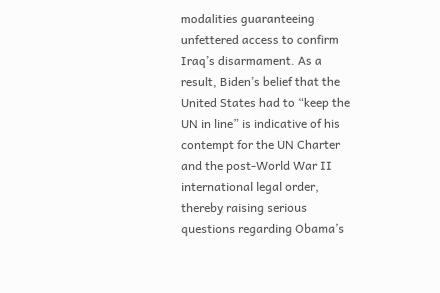modalities guaranteeing unfettered access to confirm Iraq’s disarmament. As a result, Biden’s belief that the United States had to “keep the UN in line” is indicative of his contempt for the UN Charter and the post-World War II international legal order, thereby raising serious questions regarding Obama’s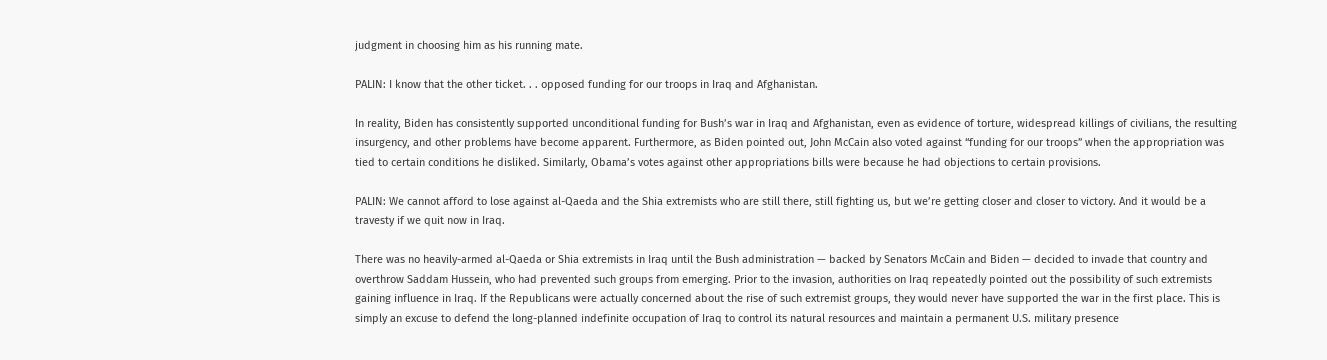judgment in choosing him as his running mate.

PALIN: I know that the other ticket. . . opposed funding for our troops in Iraq and Afghanistan.

In reality, Biden has consistently supported unconditional funding for Bush’s war in Iraq and Afghanistan, even as evidence of torture, widespread killings of civilians, the resulting insurgency, and other problems have become apparent. Furthermore, as Biden pointed out, John McCain also voted against “funding for our troops” when the appropriation was tied to certain conditions he disliked. Similarly, Obama’s votes against other appropriations bills were because he had objections to certain provisions.

PALIN: We cannot afford to lose against al-Qaeda and the Shia extremists who are still there, still fighting us, but we’re getting closer and closer to victory. And it would be a travesty if we quit now in Iraq.

There was no heavily-armed al-Qaeda or Shia extremists in Iraq until the Bush administration — backed by Senators McCain and Biden — decided to invade that country and overthrow Saddam Hussein, who had prevented such groups from emerging. Prior to the invasion, authorities on Iraq repeatedly pointed out the possibility of such extremists gaining influence in Iraq. If the Republicans were actually concerned about the rise of such extremist groups, they would never have supported the war in the first place. This is simply an excuse to defend the long-planned indefinite occupation of Iraq to control its natural resources and maintain a permanent U.S. military presence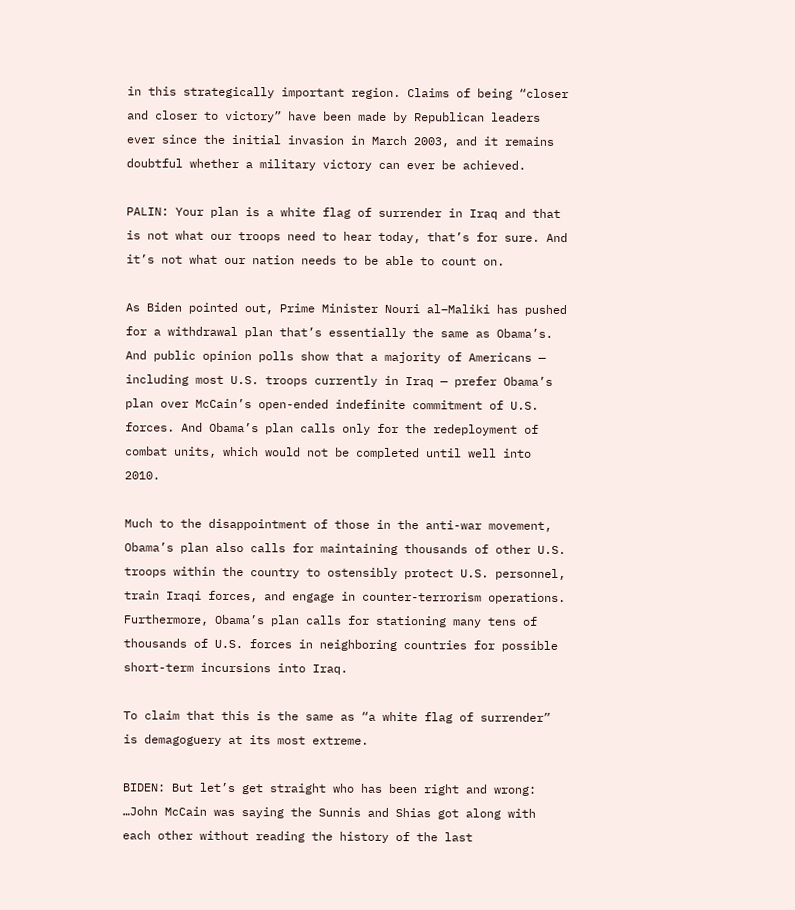in this strategically important region. Claims of being “closer and closer to victory” have been made by Republican leaders ever since the initial invasion in March 2003, and it remains doubtful whether a military victory can ever be achieved.

PALIN: Your plan is a white flag of surrender in Iraq and that is not what our troops need to hear today, that’s for sure. And it’s not what our nation needs to be able to count on.

As Biden pointed out, Prime Minister Nouri al–Maliki has pushed for a withdrawal plan that’s essentially the same as Obama’s. And public opinion polls show that a majority of Americans — including most U.S. troops currently in Iraq — prefer Obama’s plan over McCain’s open-ended indefinite commitment of U.S. forces. And Obama’s plan calls only for the redeployment of combat units, which would not be completed until well into 2010.

Much to the disappointment of those in the anti-war movement, Obama’s plan also calls for maintaining thousands of other U.S. troops within the country to ostensibly protect U.S. personnel, train Iraqi forces, and engage in counter-terrorism operations. Furthermore, Obama’s plan calls for stationing many tens of thousands of U.S. forces in neighboring countries for possible short-term incursions into Iraq.

To claim that this is the same as “a white flag of surrender” is demagoguery at its most extreme.

BIDEN: But let’s get straight who has been right and wrong: …John McCain was saying the Sunnis and Shias got along with each other without reading the history of the last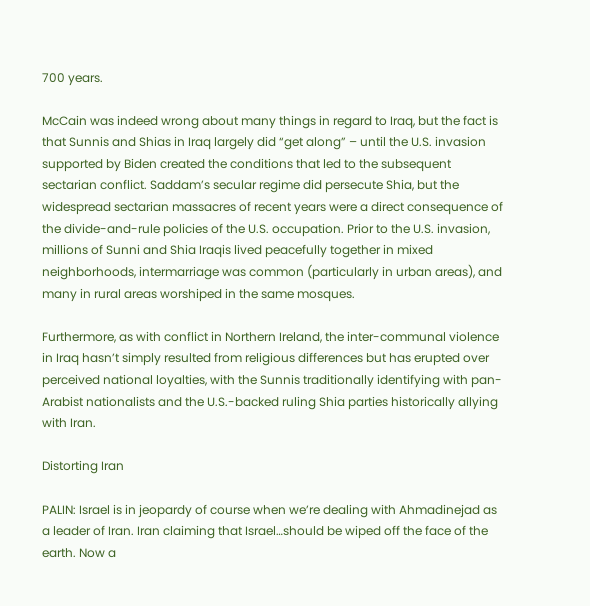700 years.

McCain was indeed wrong about many things in regard to Iraq, but the fact is that Sunnis and Shias in Iraq largely did “get along” – until the U.S. invasion supported by Biden created the conditions that led to the subsequent sectarian conflict. Saddam’s secular regime did persecute Shia, but the widespread sectarian massacres of recent years were a direct consequence of the divide-and-rule policies of the U.S. occupation. Prior to the U.S. invasion, millions of Sunni and Shia Iraqis lived peacefully together in mixed neighborhoods, intermarriage was common (particularly in urban areas), and many in rural areas worshiped in the same mosques.

Furthermore, as with conflict in Northern Ireland, the inter-communal violence in Iraq hasn’t simply resulted from religious differences but has erupted over perceived national loyalties, with the Sunnis traditionally identifying with pan-Arabist nationalists and the U.S.-backed ruling Shia parties historically allying with Iran.

Distorting Iran

PALIN: Israel is in jeopardy of course when we’re dealing with Ahmadinejad as a leader of Iran. Iran claiming that Israel…should be wiped off the face of the earth. Now a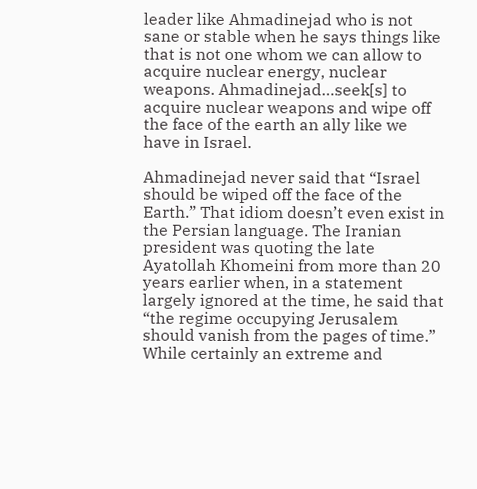leader like Ahmadinejad who is not sane or stable when he says things like that is not one whom we can allow to acquire nuclear energy, nuclear weapons. Ahmadinejad…seek[s] to acquire nuclear weapons and wipe off the face of the earth an ally like we have in Israel.

Ahmadinejad never said that “Israel should be wiped off the face of the Earth.” That idiom doesn’t even exist in the Persian language. The Iranian president was quoting the late Ayatollah Khomeini from more than 20 years earlier when, in a statement largely ignored at the time, he said that “the regime occupying Jerusalem should vanish from the pages of time.” While certainly an extreme and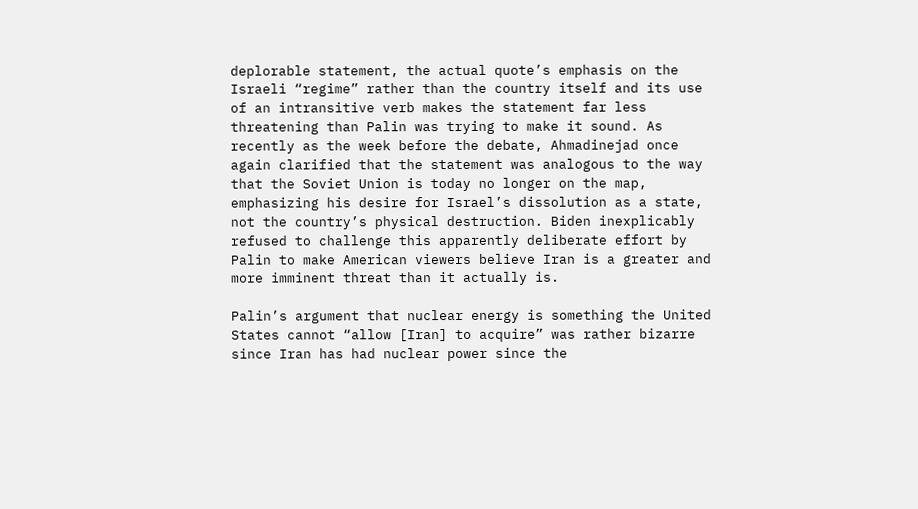deplorable statement, the actual quote’s emphasis on the Israeli “regime” rather than the country itself and its use of an intransitive verb makes the statement far less threatening than Palin was trying to make it sound. As recently as the week before the debate, Ahmadinejad once again clarified that the statement was analogous to the way that the Soviet Union is today no longer on the map, emphasizing his desire for Israel’s dissolution as a state, not the country’s physical destruction. Biden inexplicably refused to challenge this apparently deliberate effort by Palin to make American viewers believe Iran is a greater and more imminent threat than it actually is.

Palin’s argument that nuclear energy is something the United States cannot “allow [Iran] to acquire” was rather bizarre since Iran has had nuclear power since the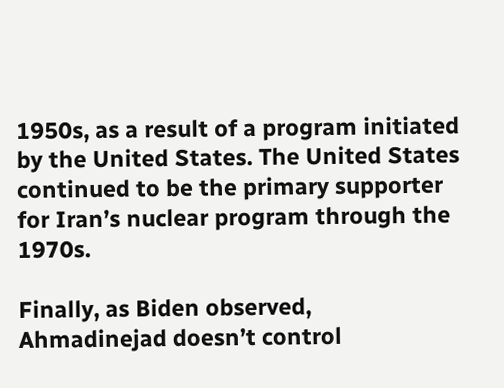1950s, as a result of a program initiated by the United States. The United States continued to be the primary supporter for Iran’s nuclear program through the 1970s.

Finally, as Biden observed, Ahmadinejad doesn’t control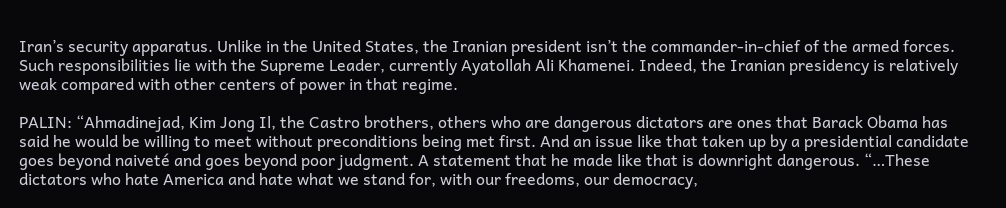Iran’s security apparatus. Unlike in the United States, the Iranian president isn’t the commander-in-chief of the armed forces. Such responsibilities lie with the Supreme Leader, currently Ayatollah Ali Khamenei. Indeed, the Iranian presidency is relatively weak compared with other centers of power in that regime.

PALIN: “Ahmadinejad, Kim Jong Il, the Castro brothers, others who are dangerous dictators are ones that Barack Obama has said he would be willing to meet without preconditions being met first. And an issue like that taken up by a presidential candidate goes beyond naiveté and goes beyond poor judgment. A statement that he made like that is downright dangerous. “…These dictators who hate America and hate what we stand for, with our freedoms, our democracy,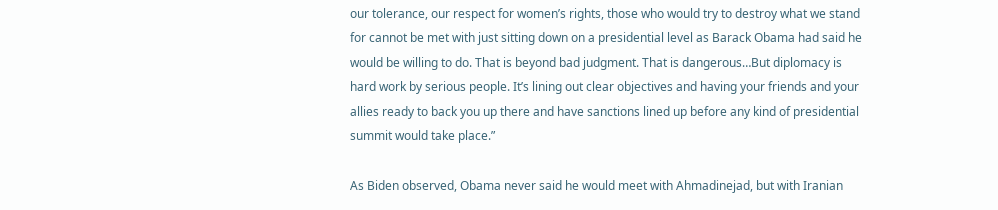our tolerance, our respect for women’s rights, those who would try to destroy what we stand for cannot be met with just sitting down on a presidential level as Barack Obama had said he would be willing to do. That is beyond bad judgment. That is dangerous…But diplomacy is hard work by serious people. It’s lining out clear objectives and having your friends and your allies ready to back you up there and have sanctions lined up before any kind of presidential summit would take place.”

As Biden observed, Obama never said he would meet with Ahmadinejad, but with Iranian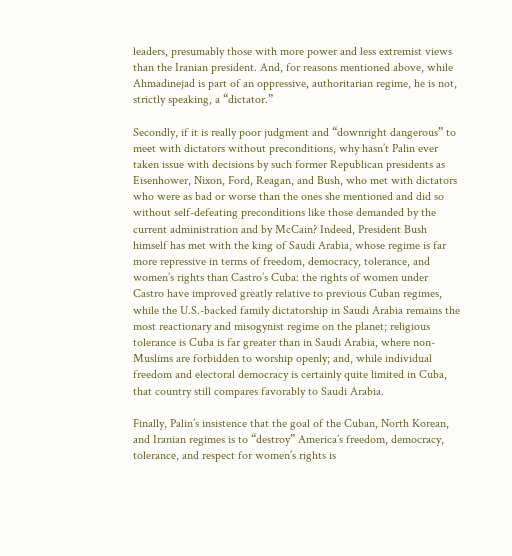leaders, presumably those with more power and less extremist views than the Iranian president. And, for reasons mentioned above, while Ahmadinejad is part of an oppressive, authoritarian regime, he is not, strictly speaking, a “dictator.”

Secondly, if it is really poor judgment and “downright dangerous” to meet with dictators without preconditions, why hasn’t Palin ever taken issue with decisions by such former Republican presidents as Eisenhower, Nixon, Ford, Reagan, and Bush, who met with dictators who were as bad or worse than the ones she mentioned and did so without self-defeating preconditions like those demanded by the current administration and by McCain? Indeed, President Bush himself has met with the king of Saudi Arabia, whose regime is far more repressive in terms of freedom, democracy, tolerance, and women’s rights than Castro’s Cuba: the rights of women under Castro have improved greatly relative to previous Cuban regimes, while the U.S.-backed family dictatorship in Saudi Arabia remains the most reactionary and misogynist regime on the planet; religious tolerance is Cuba is far greater than in Saudi Arabia, where non-Muslims are forbidden to worship openly; and, while individual freedom and electoral democracy is certainly quite limited in Cuba, that country still compares favorably to Saudi Arabia.

Finally, Palin’s insistence that the goal of the Cuban, North Korean, and Iranian regimes is to “destroy” America’s freedom, democracy, tolerance, and respect for women’s rights is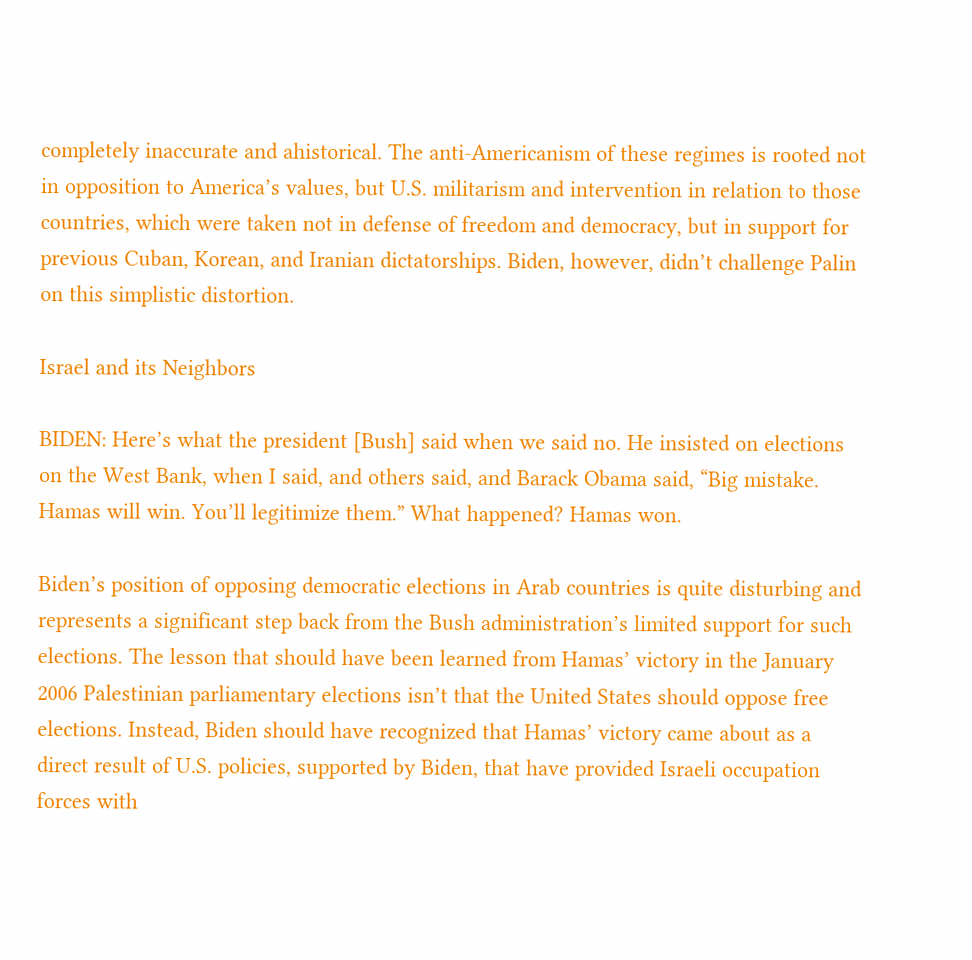completely inaccurate and ahistorical. The anti-Americanism of these regimes is rooted not in opposition to America’s values, but U.S. militarism and intervention in relation to those countries, which were taken not in defense of freedom and democracy, but in support for previous Cuban, Korean, and Iranian dictatorships. Biden, however, didn’t challenge Palin on this simplistic distortion.

Israel and its Neighbors

BIDEN: Here’s what the president [Bush] said when we said no. He insisted on elections on the West Bank, when I said, and others said, and Barack Obama said, “Big mistake. Hamas will win. You’ll legitimize them.” What happened? Hamas won.

Biden’s position of opposing democratic elections in Arab countries is quite disturbing and represents a significant step back from the Bush administration’s limited support for such elections. The lesson that should have been learned from Hamas’ victory in the January 2006 Palestinian parliamentary elections isn’t that the United States should oppose free elections. Instead, Biden should have recognized that Hamas’ victory came about as a direct result of U.S. policies, supported by Biden, that have provided Israeli occupation forces with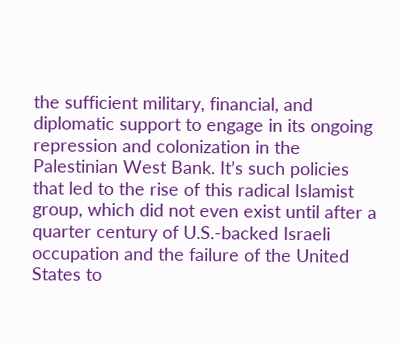the sufficient military, financial, and diplomatic support to engage in its ongoing repression and colonization in the Palestinian West Bank. It’s such policies that led to the rise of this radical Islamist group, which did not even exist until after a quarter century of U.S.-backed Israeli occupation and the failure of the United States to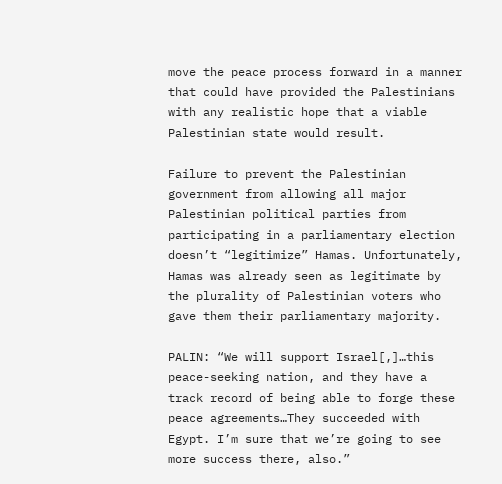move the peace process forward in a manner that could have provided the Palestinians with any realistic hope that a viable Palestinian state would result.

Failure to prevent the Palestinian government from allowing all major Palestinian political parties from participating in a parliamentary election doesn’t “legitimize” Hamas. Unfortunately, Hamas was already seen as legitimate by the plurality of Palestinian voters who gave them their parliamentary majority.

PALIN: “We will support Israel[,]…this peace-seeking nation, and they have a track record of being able to forge these peace agreements…They succeeded with Egypt. I’m sure that we’re going to see more success there, also.”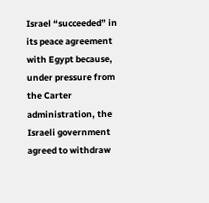Israel “succeeded” in its peace agreement with Egypt because, under pressure from the Carter administration, the Israeli government agreed to withdraw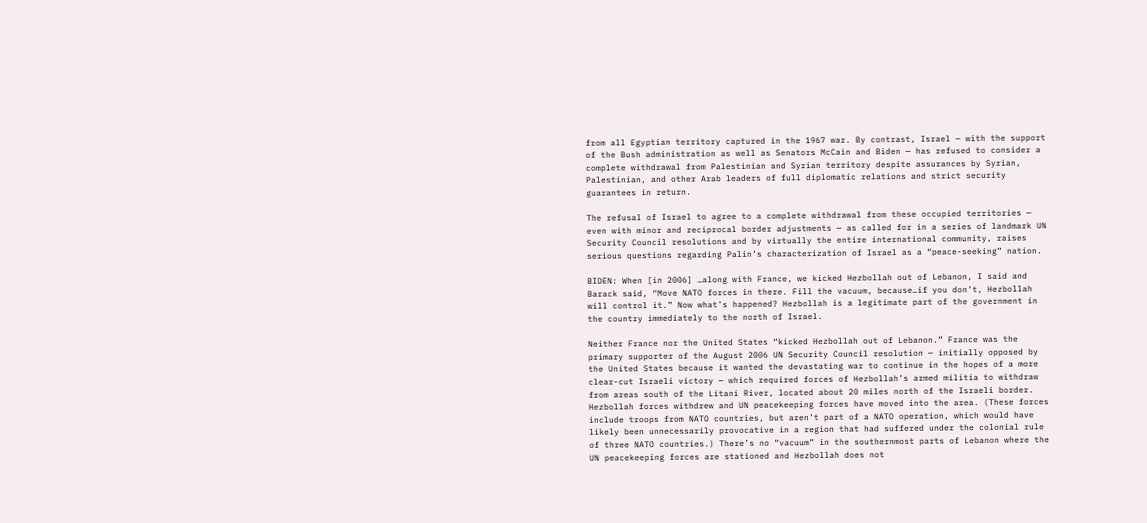from all Egyptian territory captured in the 1967 war. By contrast, Israel — with the support of the Bush administration as well as Senators McCain and Biden — has refused to consider a complete withdrawal from Palestinian and Syrian territory despite assurances by Syrian, Palestinian, and other Arab leaders of full diplomatic relations and strict security guarantees in return.

The refusal of Israel to agree to a complete withdrawal from these occupied territories — even with minor and reciprocal border adjustments — as called for in a series of landmark UN Security Council resolutions and by virtually the entire international community, raises serious questions regarding Palin’s characterization of Israel as a “peace-seeking” nation.

BIDEN: When [in 2006] …along with France, we kicked Hezbollah out of Lebanon, I said and Barack said, “Move NATO forces in there. Fill the vacuum, because…if you don’t, Hezbollah will control it.” Now what’s happened? Hezbollah is a legitimate part of the government in the country immediately to the north of Israel.

Neither France nor the United States “kicked Hezbollah out of Lebanon.” France was the primary supporter of the August 2006 UN Security Council resolution — initially opposed by the United States because it wanted the devastating war to continue in the hopes of a more clear-cut Israeli victory — which required forces of Hezbollah’s armed militia to withdraw from areas south of the Litani River, located about 20 miles north of the Israeli border. Hezbollah forces withdrew and UN peacekeeping forces have moved into the area. (These forces include troops from NATO countries, but aren’t part of a NATO operation, which would have likely been unnecessarily provocative in a region that had suffered under the colonial rule of three NATO countries.) There’s no “vacuum” in the southernmost parts of Lebanon where the UN peacekeeping forces are stationed and Hezbollah does not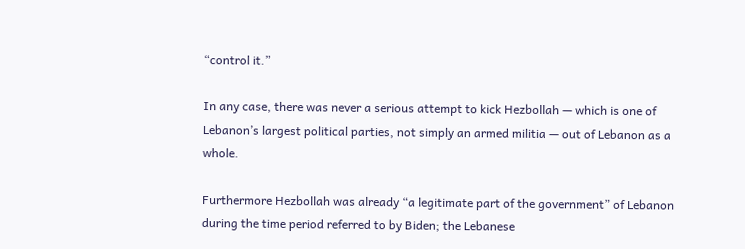“control it.”

In any case, there was never a serious attempt to kick Hezbollah — which is one of Lebanon’s largest political parties, not simply an armed militia — out of Lebanon as a whole.

Furthermore Hezbollah was already “a legitimate part of the government” of Lebanon during the time period referred to by Biden; the Lebanese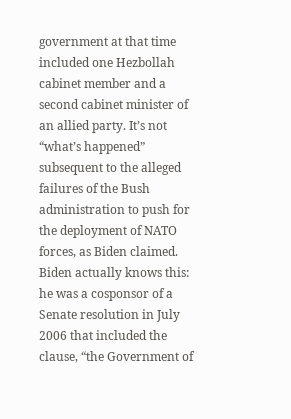government at that time included one Hezbollah cabinet member and a second cabinet minister of an allied party. It’s not “what’s happened” subsequent to the alleged failures of the Bush administration to push for the deployment of NATO forces, as Biden claimed. Biden actually knows this: he was a cosponsor of a Senate resolution in July 2006 that included the clause, “the Government of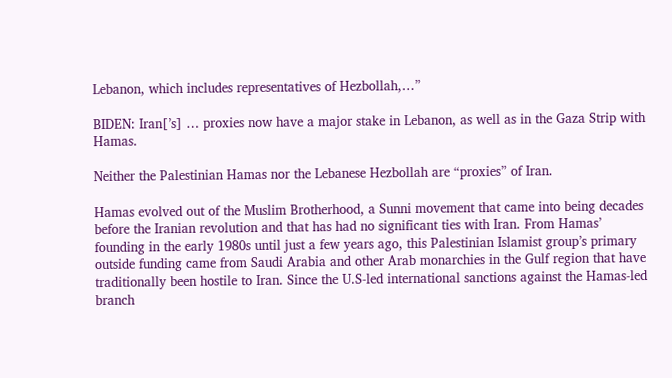Lebanon, which includes representatives of Hezbollah,…”

BIDEN: Iran[’s] … proxies now have a major stake in Lebanon, as well as in the Gaza Strip with Hamas.

Neither the Palestinian Hamas nor the Lebanese Hezbollah are “proxies” of Iran.

Hamas evolved out of the Muslim Brotherhood, a Sunni movement that came into being decades before the Iranian revolution and that has had no significant ties with Iran. From Hamas’ founding in the early 1980s until just a few years ago, this Palestinian Islamist group’s primary outside funding came from Saudi Arabia and other Arab monarchies in the Gulf region that have traditionally been hostile to Iran. Since the U.S-led international sanctions against the Hamas-led branch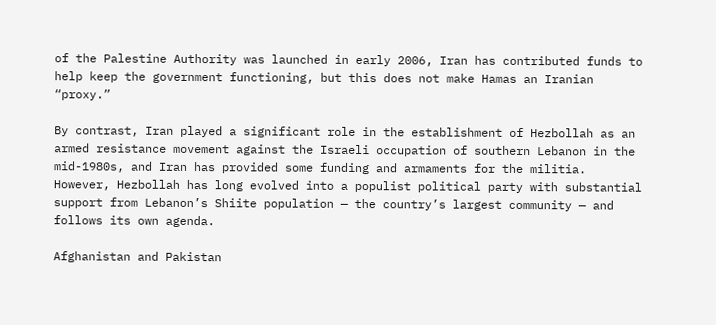of the Palestine Authority was launched in early 2006, Iran has contributed funds to help keep the government functioning, but this does not make Hamas an Iranian “proxy.”

By contrast, Iran played a significant role in the establishment of Hezbollah as an armed resistance movement against the Israeli occupation of southern Lebanon in the mid-1980s, and Iran has provided some funding and armaments for the militia. However, Hezbollah has long evolved into a populist political party with substantial support from Lebanon’s Shiite population — the country’s largest community — and follows its own agenda.

Afghanistan and Pakistan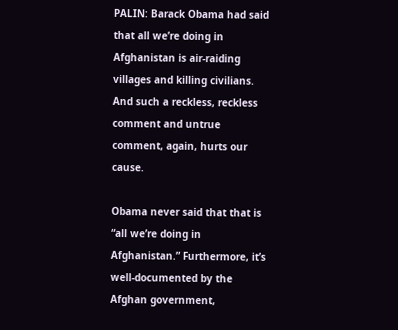PALIN: Barack Obama had said that all we’re doing in Afghanistan is air-raiding villages and killing civilians. And such a reckless, reckless comment and untrue comment, again, hurts our cause.

Obama never said that that is “all we’re doing in Afghanistan.” Furthermore, it’s well-documented by the Afghan government,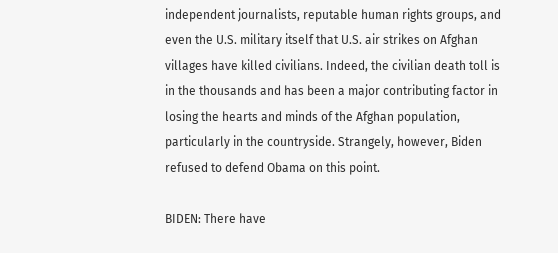independent journalists, reputable human rights groups, and even the U.S. military itself that U.S. air strikes on Afghan villages have killed civilians. Indeed, the civilian death toll is in the thousands and has been a major contributing factor in losing the hearts and minds of the Afghan population, particularly in the countryside. Strangely, however, Biden refused to defend Obama on this point.

BIDEN: There have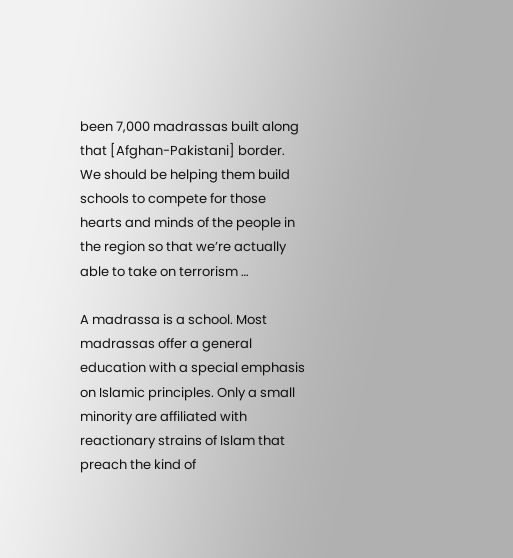been 7,000 madrassas built along that [Afghan-Pakistani] border. We should be helping them build schools to compete for those hearts and minds of the people in the region so that we’re actually able to take on terrorism …

A madrassa is a school. Most madrassas offer a general education with a special emphasis on Islamic principles. Only a small minority are affiliated with reactionary strains of Islam that preach the kind of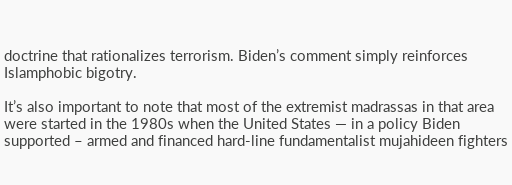doctrine that rationalizes terrorism. Biden’s comment simply reinforces Islamphobic bigotry.

It’s also important to note that most of the extremist madrassas in that area were started in the 1980s when the United States — in a policy Biden supported – armed and financed hard-line fundamentalist mujahideen fighters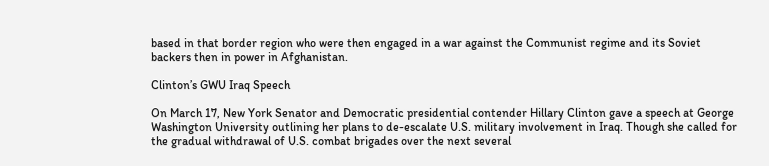based in that border region who were then engaged in a war against the Communist regime and its Soviet backers then in power in Afghanistan.

Clinton’s GWU Iraq Speech

On March 17, New York Senator and Democratic presidential contender Hillary Clinton gave a speech at George Washington University outlining her plans to de-escalate U.S. military involvement in Iraq. Though she called for the gradual withdrawal of U.S. combat brigades over the next several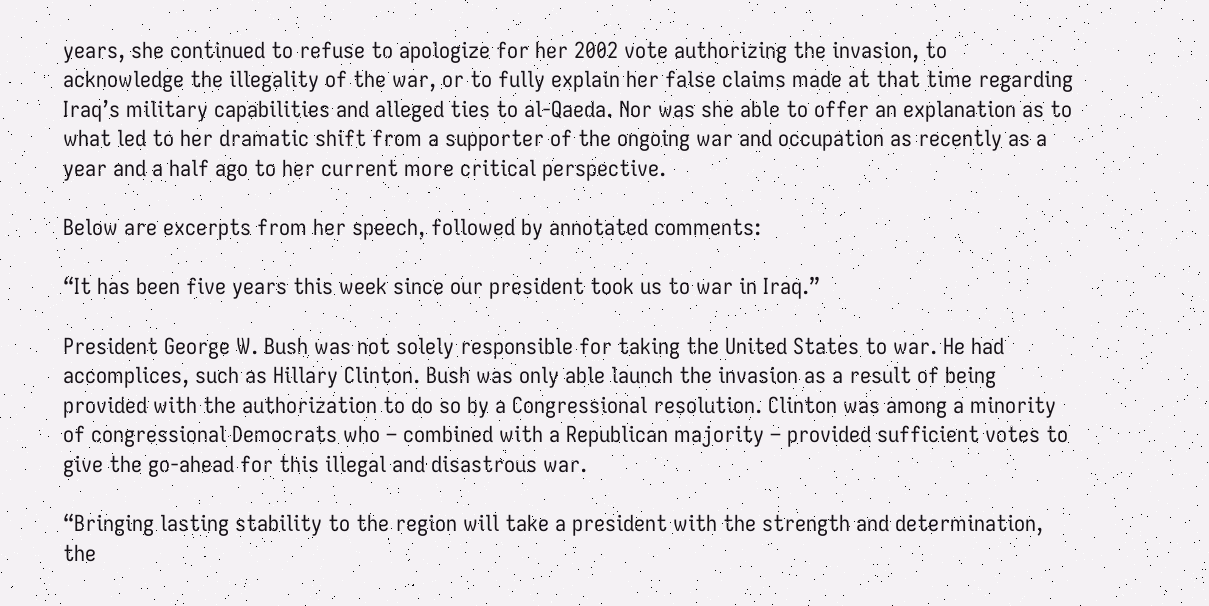years, she continued to refuse to apologize for her 2002 vote authorizing the invasion, to acknowledge the illegality of the war, or to fully explain her false claims made at that time regarding Iraq’s military capabilities and alleged ties to al-Qaeda. Nor was she able to offer an explanation as to what led to her dramatic shift from a supporter of the ongoing war and occupation as recently as a year and a half ago to her current more critical perspective.

Below are excerpts from her speech, followed by annotated comments:

“It has been five years this week since our president took us to war in Iraq.”

President George W. Bush was not solely responsible for taking the United States to war. He had accomplices, such as Hillary Clinton. Bush was only able launch the invasion as a result of being provided with the authorization to do so by a Congressional resolution. Clinton was among a minority of congressional Democrats who – combined with a Republican majority – provided sufficient votes to give the go-ahead for this illegal and disastrous war.

“Bringing lasting stability to the region will take a president with the strength and determination, the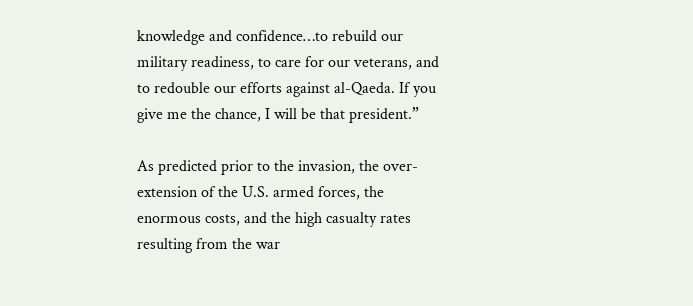knowledge and confidence…to rebuild our military readiness, to care for our veterans, and to redouble our efforts against al-Qaeda. If you give me the chance, I will be that president.”

As predicted prior to the invasion, the over-extension of the U.S. armed forces, the enormous costs, and the high casualty rates resulting from the war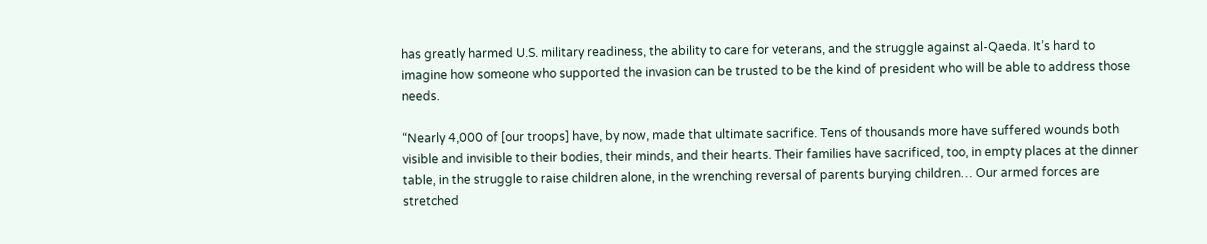has greatly harmed U.S. military readiness, the ability to care for veterans, and the struggle against al-Qaeda. It’s hard to imagine how someone who supported the invasion can be trusted to be the kind of president who will be able to address those needs.

“Nearly 4,000 of [our troops] have, by now, made that ultimate sacrifice. Tens of thousands more have suffered wounds both visible and invisible to their bodies, their minds, and their hearts. Their families have sacrificed, too, in empty places at the dinner table, in the struggle to raise children alone, in the wrenching reversal of parents burying children… Our armed forces are stretched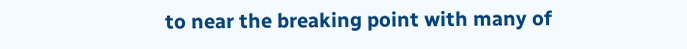to near the breaking point with many of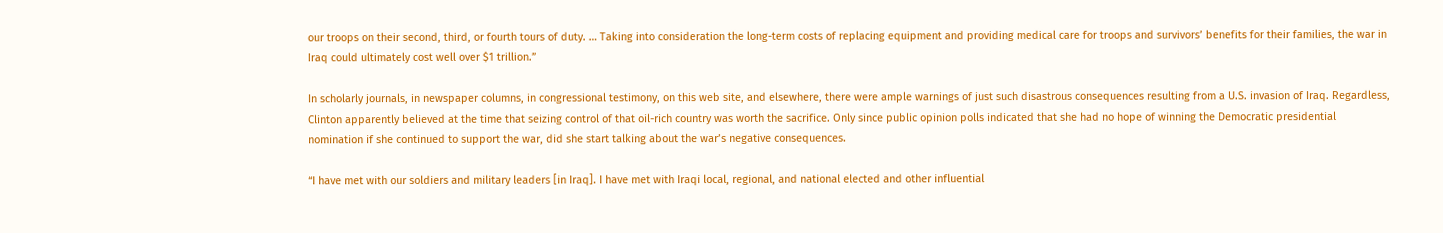our troops on their second, third, or fourth tours of duty. … Taking into consideration the long-term costs of replacing equipment and providing medical care for troops and survivors’ benefits for their families, the war in Iraq could ultimately cost well over $1 trillion.”

In scholarly journals, in newspaper columns, in congressional testimony, on this web site, and elsewhere, there were ample warnings of just such disastrous consequences resulting from a U.S. invasion of Iraq. Regardless, Clinton apparently believed at the time that seizing control of that oil-rich country was worth the sacrifice. Only since public opinion polls indicated that she had no hope of winning the Democratic presidential nomination if she continued to support the war, did she start talking about the war’s negative consequences.

“I have met with our soldiers and military leaders [in Iraq]. I have met with Iraqi local, regional, and national elected and other influential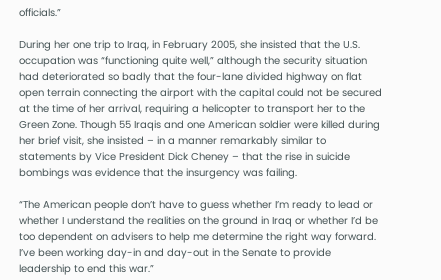officials.”

During her one trip to Iraq, in February 2005, she insisted that the U.S. occupation was “functioning quite well,” although the security situation had deteriorated so badly that the four-lane divided highway on flat open terrain connecting the airport with the capital could not be secured at the time of her arrival, requiring a helicopter to transport her to the Green Zone. Though 55 Iraqis and one American soldier were killed during her brief visit, she insisted – in a manner remarkably similar to statements by Vice President Dick Cheney – that the rise in suicide bombings was evidence that the insurgency was failing.

“The American people don’t have to guess whether I’m ready to lead or whether I understand the realities on the ground in Iraq or whether I’d be too dependent on advisers to help me determine the right way forward. I’ve been working day-in and day-out in the Senate to provide leadership to end this war.”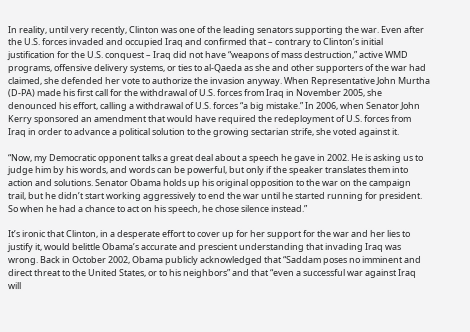In reality, until very recently, Clinton was one of the leading senators supporting the war. Even after the U.S. forces invaded and occupied Iraq and confirmed that – contrary to Clinton’s initial justification for the U.S. conquest – Iraq did not have “weapons of mass destruction,” active WMD programs, offensive delivery systems, or ties to al-Qaeda as she and other supporters of the war had claimed, she defended her vote to authorize the invasion anyway. When Representative John Murtha (D-PA) made his first call for the withdrawal of U.S. forces from Iraq in November 2005, she denounced his effort, calling a withdrawal of U.S. forces “a big mistake.” In 2006, when Senator John Kerry sponsored an amendment that would have required the redeployment of U.S. forces from Iraq in order to advance a political solution to the growing sectarian strife, she voted against it.

“Now, my Democratic opponent talks a great deal about a speech he gave in 2002. He is asking us to judge him by his words, and words can be powerful, but only if the speaker translates them into action and solutions. Senator Obama holds up his original opposition to the war on the campaign trail, but he didn’t start working aggressively to end the war until he started running for president. So when he had a chance to act on his speech, he chose silence instead.”

It’s ironic that Clinton, in a desperate effort to cover up for her support for the war and her lies to justify it, would belittle Obama’s accurate and prescient understanding that invading Iraq was wrong. Back in October 2002, Obama publicly acknowledged that “Saddam poses no imminent and direct threat to the United States, or to his neighbors” and that “even a successful war against Iraq will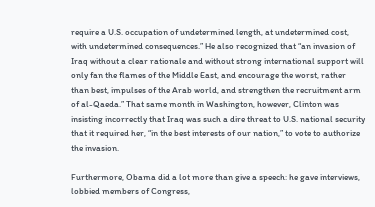require a U.S. occupation of undetermined length, at undetermined cost, with undetermined consequences.” He also recognized that “an invasion of Iraq without a clear rationale and without strong international support will only fan the flames of the Middle East, and encourage the worst, rather than best, impulses of the Arab world, and strengthen the recruitment arm of al-Qaeda.” That same month in Washington, however, Clinton was insisting incorrectly that Iraq was such a dire threat to U.S. national security that it required her, “in the best interests of our nation,” to vote to authorize the invasion.

Furthermore, Obama did a lot more than give a speech: he gave interviews, lobbied members of Congress,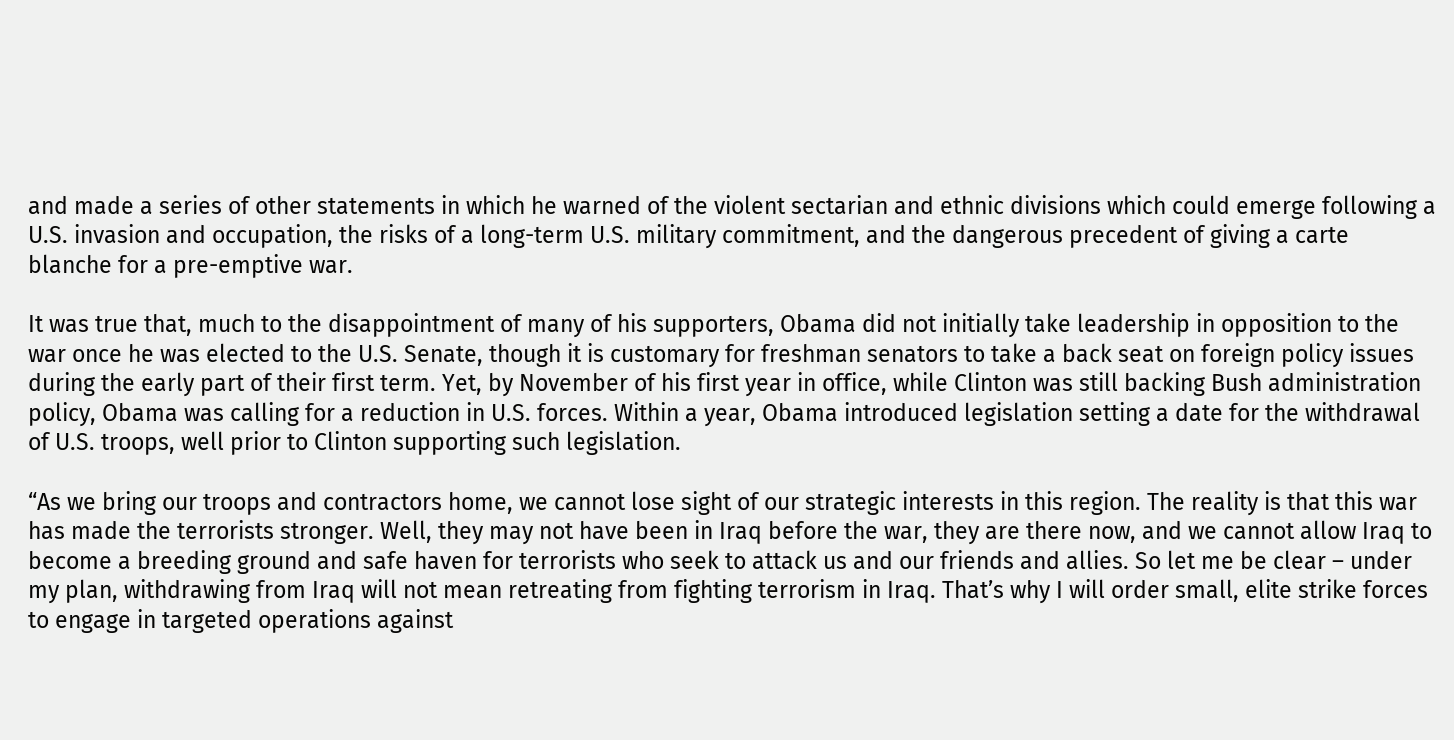and made a series of other statements in which he warned of the violent sectarian and ethnic divisions which could emerge following a U.S. invasion and occupation, the risks of a long-term U.S. military commitment, and the dangerous precedent of giving a carte blanche for a pre-emptive war.

It was true that, much to the disappointment of many of his supporters, Obama did not initially take leadership in opposition to the war once he was elected to the U.S. Senate, though it is customary for freshman senators to take a back seat on foreign policy issues during the early part of their first term. Yet, by November of his first year in office, while Clinton was still backing Bush administration policy, Obama was calling for a reduction in U.S. forces. Within a year, Obama introduced legislation setting a date for the withdrawal of U.S. troops, well prior to Clinton supporting such legislation.

“As we bring our troops and contractors home, we cannot lose sight of our strategic interests in this region. The reality is that this war has made the terrorists stronger. Well, they may not have been in Iraq before the war, they are there now, and we cannot allow Iraq to become a breeding ground and safe haven for terrorists who seek to attack us and our friends and allies. So let me be clear – under my plan, withdrawing from Iraq will not mean retreating from fighting terrorism in Iraq. That’s why I will order small, elite strike forces to engage in targeted operations against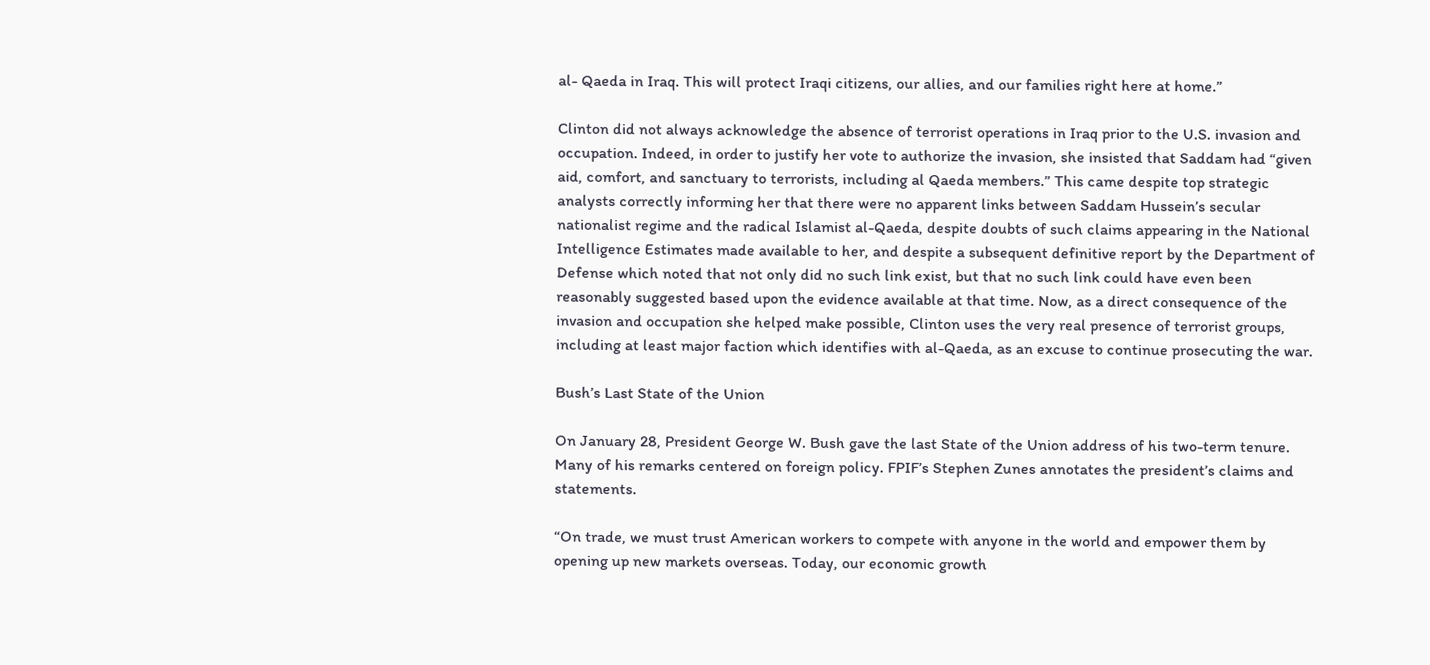al- Qaeda in Iraq. This will protect Iraqi citizens, our allies, and our families right here at home.”

Clinton did not always acknowledge the absence of terrorist operations in Iraq prior to the U.S. invasion and occupation. Indeed, in order to justify her vote to authorize the invasion, she insisted that Saddam had “given aid, comfort, and sanctuary to terrorists, including al Qaeda members.” This came despite top strategic analysts correctly informing her that there were no apparent links between Saddam Hussein’s secular nationalist regime and the radical Islamist al-Qaeda, despite doubts of such claims appearing in the National Intelligence Estimates made available to her, and despite a subsequent definitive report by the Department of Defense which noted that not only did no such link exist, but that no such link could have even been reasonably suggested based upon the evidence available at that time. Now, as a direct consequence of the invasion and occupation she helped make possible, Clinton uses the very real presence of terrorist groups, including at least major faction which identifies with al-Qaeda, as an excuse to continue prosecuting the war.

Bush’s Last State of the Union

On January 28, President George W. Bush gave the last State of the Union address of his two-term tenure. Many of his remarks centered on foreign policy. FPIF’s Stephen Zunes annotates the president’s claims and statements.

“On trade, we must trust American workers to compete with anyone in the world and empower them by opening up new markets overseas. Today, our economic growth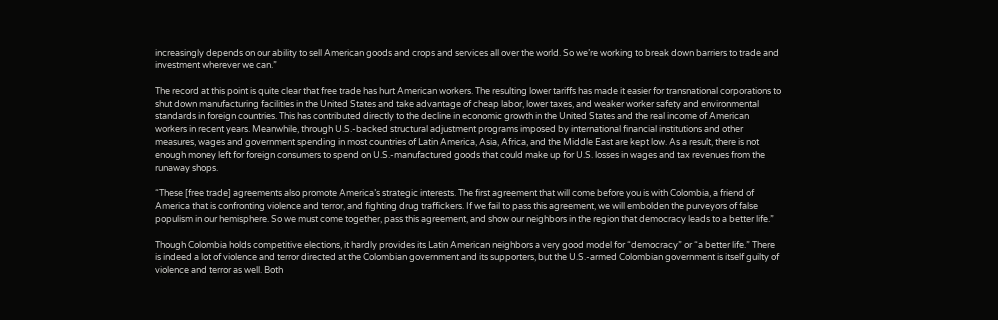increasingly depends on our ability to sell American goods and crops and services all over the world. So we’re working to break down barriers to trade and investment wherever we can.”

The record at this point is quite clear that free trade has hurt American workers. The resulting lower tariffs has made it easier for transnational corporations to shut down manufacturing facilities in the United States and take advantage of cheap labor, lower taxes, and weaker worker safety and environmental standards in foreign countries. This has contributed directly to the decline in economic growth in the United States and the real income of American workers in recent years. Meanwhile, through U.S.-backed structural adjustment programs imposed by international financial institutions and other measures, wages and government spending in most countries of Latin America, Asia, Africa, and the Middle East are kept low. As a result, there is not enough money left for foreign consumers to spend on U.S.-manufactured goods that could make up for U.S. losses in wages and tax revenues from the runaway shops.

“These [free trade] agreements also promote America’s strategic interests. The first agreement that will come before you is with Colombia, a friend of America that is confronting violence and terror, and fighting drug traffickers. If we fail to pass this agreement, we will embolden the purveyors of false populism in our hemisphere. So we must come together, pass this agreement, and show our neighbors in the region that democracy leads to a better life.”

Though Colombia holds competitive elections, it hardly provides its Latin American neighbors a very good model for “democracy” or “a better life.” There is indeed a lot of violence and terror directed at the Colombian government and its supporters, but the U.S.-armed Colombian government is itself guilty of violence and terror as well. Both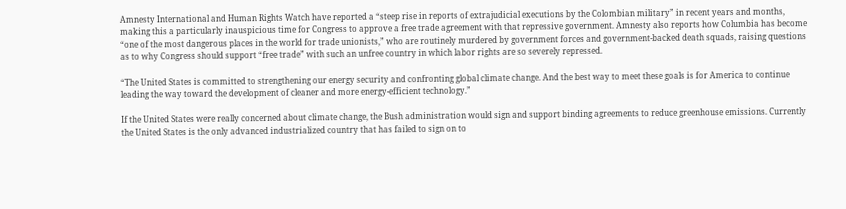Amnesty International and Human Rights Watch have reported a “steep rise in reports of extrajudicial executions by the Colombian military” in recent years and months, making this a particularly inauspicious time for Congress to approve a free trade agreement with that repressive government. Amnesty also reports how Columbia has become “one of the most dangerous places in the world for trade unionists,” who are routinely murdered by government forces and government-backed death squads, raising questions as to why Congress should support “free trade” with such an unfree country in which labor rights are so severely repressed.

“The United States is committed to strengthening our energy security and confronting global climate change. And the best way to meet these goals is for America to continue leading the way toward the development of cleaner and more energy-efficient technology.”

If the United States were really concerned about climate change, the Bush administration would sign and support binding agreements to reduce greenhouse emissions. Currently the United States is the only advanced industrialized country that has failed to sign on to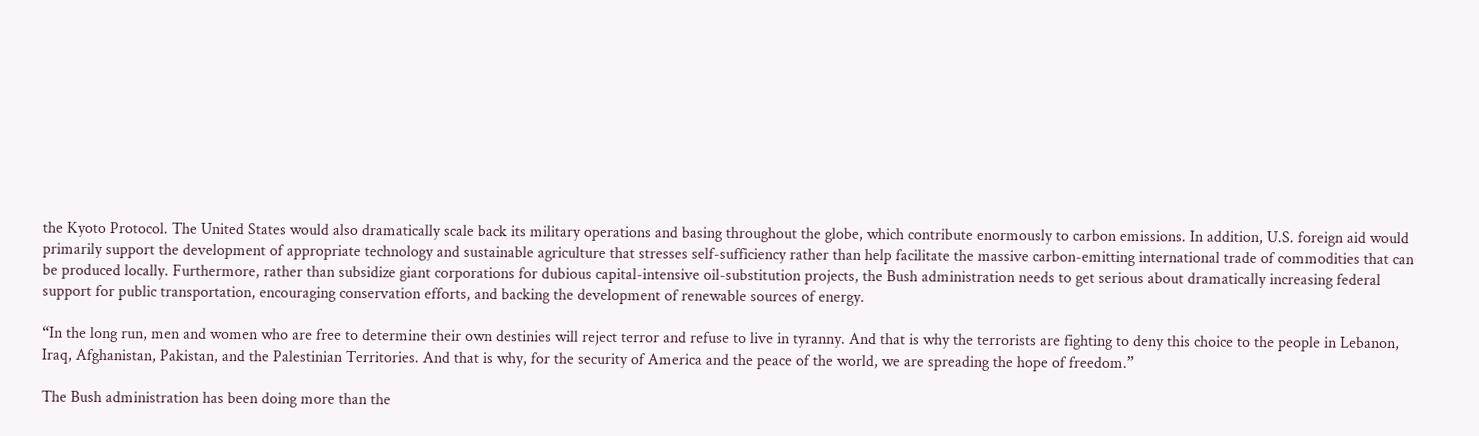the Kyoto Protocol. The United States would also dramatically scale back its military operations and basing throughout the globe, which contribute enormously to carbon emissions. In addition, U.S. foreign aid would primarily support the development of appropriate technology and sustainable agriculture that stresses self-sufficiency rather than help facilitate the massive carbon-emitting international trade of commodities that can be produced locally. Furthermore, rather than subsidize giant corporations for dubious capital-intensive oil-substitution projects, the Bush administration needs to get serious about dramatically increasing federal support for public transportation, encouraging conservation efforts, and backing the development of renewable sources of energy.

“In the long run, men and women who are free to determine their own destinies will reject terror and refuse to live in tyranny. And that is why the terrorists are fighting to deny this choice to the people in Lebanon, Iraq, Afghanistan, Pakistan, and the Palestinian Territories. And that is why, for the security of America and the peace of the world, we are spreading the hope of freedom.”

The Bush administration has been doing more than the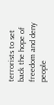terrorists to set back the hope of freedom and deny people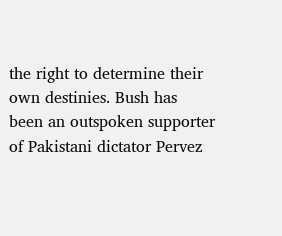the right to determine their own destinies. Bush has been an outspoken supporter of Pakistani dictator Pervez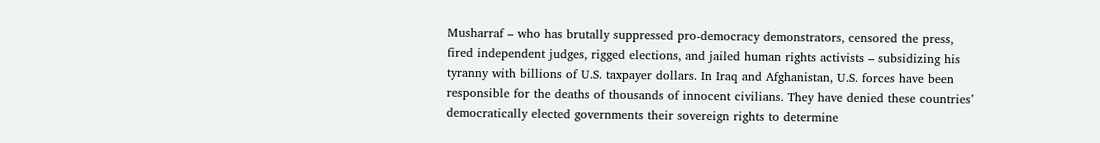Musharraf – who has brutally suppressed pro-democracy demonstrators, censored the press, fired independent judges, rigged elections, and jailed human rights activists – subsidizing his tyranny with billions of U.S. taxpayer dollars. In Iraq and Afghanistan, U.S. forces have been responsible for the deaths of thousands of innocent civilians. They have denied these countries’ democratically elected governments their sovereign rights to determine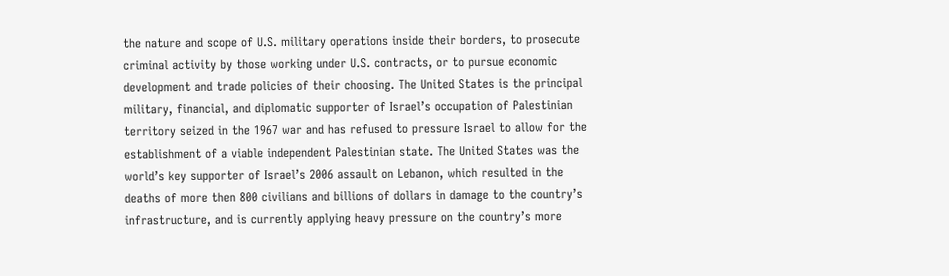the nature and scope of U.S. military operations inside their borders, to prosecute criminal activity by those working under U.S. contracts, or to pursue economic development and trade policies of their choosing. The United States is the principal military, financial, and diplomatic supporter of Israel’s occupation of Palestinian territory seized in the 1967 war and has refused to pressure Israel to allow for the establishment of a viable independent Palestinian state. The United States was the world’s key supporter of Israel’s 2006 assault on Lebanon, which resulted in the deaths of more then 800 civilians and billions of dollars in damage to the country’s infrastructure, and is currently applying heavy pressure on the country’s more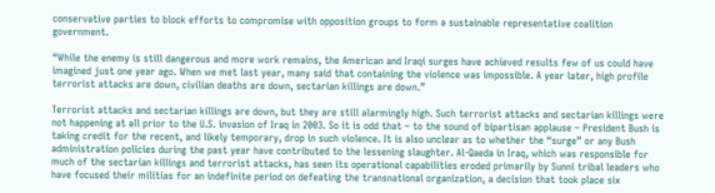conservative parties to block efforts to compromise with opposition groups to form a sustainable representative coalition government.

“While the enemy is still dangerous and more work remains, the American and Iraqi surges have achieved results few of us could have imagined just one year ago. When we met last year, many said that containing the violence was impossible. A year later, high profile terrorist attacks are down, civilian deaths are down, sectarian killings are down.”

Terrorist attacks and sectarian killings are down, but they are still alarmingly high. Such terrorist attacks and sectarian killings were not happening at all prior to the U.S. invasion of Iraq in 2003. So it is odd that – to the sound of bipartisan applause – President Bush is taking credit for the recent, and likely temporary, drop in such violence. It is also unclear as to whether the “surge” or any Bush administration policies during the past year have contributed to the lessening slaughter. Al-Qaeda in Iraq, which was responsible for much of the sectarian killings and terrorist attacks, has seen its operational capabilities eroded primarily by Sunni tribal leaders who have focused their militias for an indefinite period on defeating the transnational organization, a decision that took place six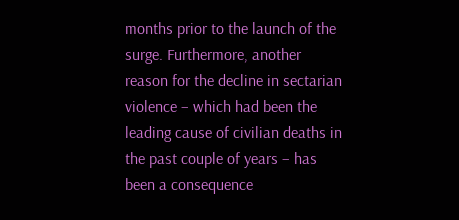months prior to the launch of the surge. Furthermore, another reason for the decline in sectarian violence – which had been the leading cause of civilian deaths in the past couple of years – has been a consequence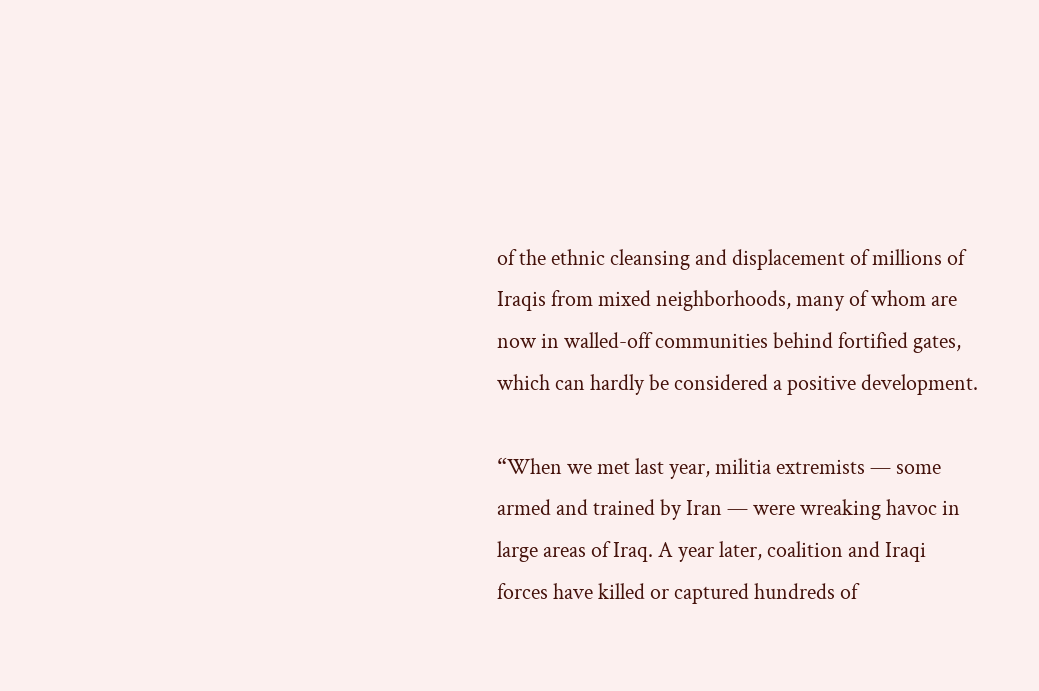of the ethnic cleansing and displacement of millions of Iraqis from mixed neighborhoods, many of whom are now in walled-off communities behind fortified gates, which can hardly be considered a positive development.

“When we met last year, militia extremists — some armed and trained by Iran — were wreaking havoc in large areas of Iraq. A year later, coalition and Iraqi forces have killed or captured hundreds of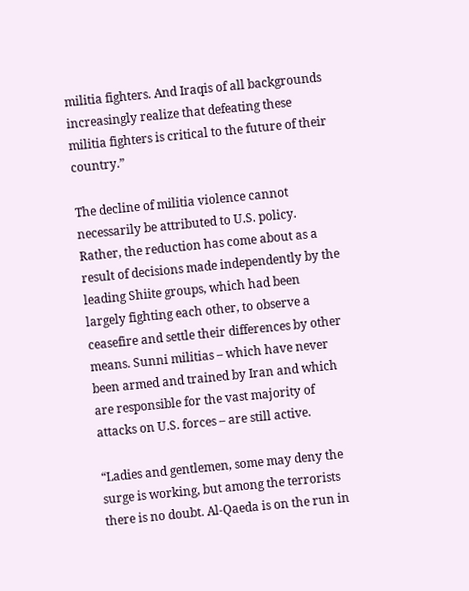militia fighters. And Iraqis of all backgrounds increasingly realize that defeating these militia fighters is critical to the future of their country.”

The decline of militia violence cannot necessarily be attributed to U.S. policy. Rather, the reduction has come about as a result of decisions made independently by the leading Shiite groups, which had been largely fighting each other, to observe a ceasefire and settle their differences by other means. Sunni militias – which have never been armed and trained by Iran and which are responsible for the vast majority of attacks on U.S. forces – are still active.

“Ladies and gentlemen, some may deny the surge is working, but among the terrorists there is no doubt. Al-Qaeda is on the run in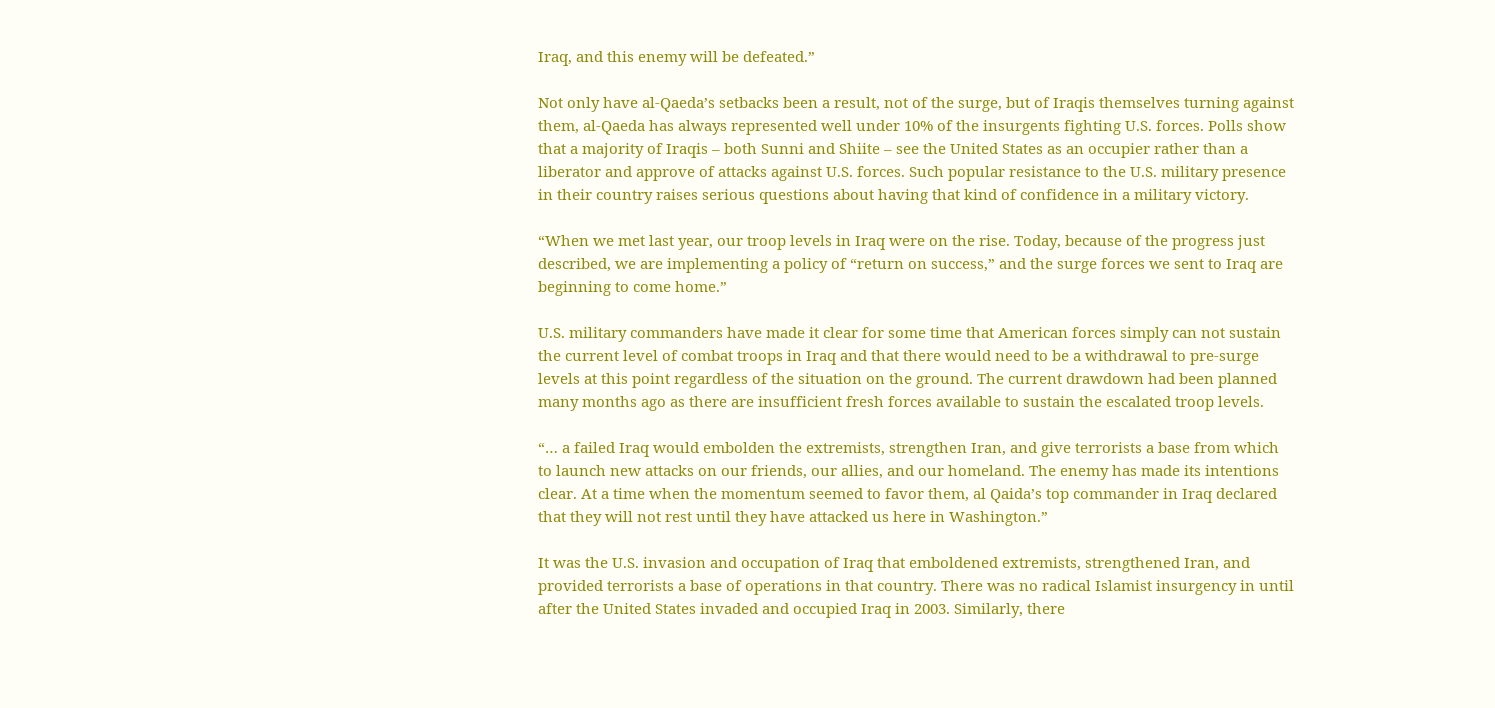Iraq, and this enemy will be defeated.”

Not only have al-Qaeda’s setbacks been a result, not of the surge, but of Iraqis themselves turning against them, al-Qaeda has always represented well under 10% of the insurgents fighting U.S. forces. Polls show that a majority of Iraqis – both Sunni and Shiite – see the United States as an occupier rather than a liberator and approve of attacks against U.S. forces. Such popular resistance to the U.S. military presence in their country raises serious questions about having that kind of confidence in a military victory.

“When we met last year, our troop levels in Iraq were on the rise. Today, because of the progress just described, we are implementing a policy of “return on success,” and the surge forces we sent to Iraq are beginning to come home.”

U.S. military commanders have made it clear for some time that American forces simply can not sustain the current level of combat troops in Iraq and that there would need to be a withdrawal to pre-surge levels at this point regardless of the situation on the ground. The current drawdown had been planned many months ago as there are insufficient fresh forces available to sustain the escalated troop levels.

“… a failed Iraq would embolden the extremists, strengthen Iran, and give terrorists a base from which to launch new attacks on our friends, our allies, and our homeland. The enemy has made its intentions clear. At a time when the momentum seemed to favor them, al Qaida’s top commander in Iraq declared that they will not rest until they have attacked us here in Washington.”

It was the U.S. invasion and occupation of Iraq that emboldened extremists, strengthened Iran, and provided terrorists a base of operations in that country. There was no radical Islamist insurgency in until after the United States invaded and occupied Iraq in 2003. Similarly, there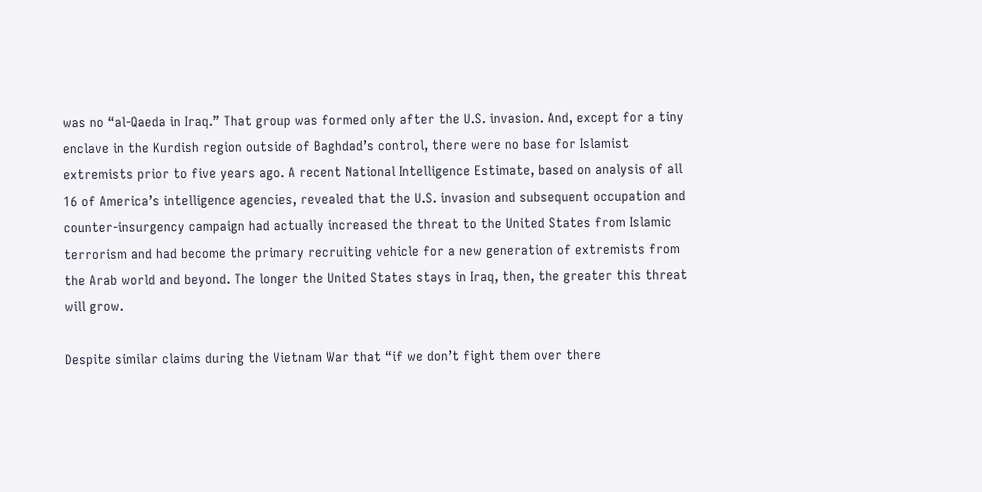was no “al-Qaeda in Iraq.” That group was formed only after the U.S. invasion. And, except for a tiny enclave in the Kurdish region outside of Baghdad’s control, there were no base for Islamist extremists prior to five years ago. A recent National Intelligence Estimate, based on analysis of all 16 of America’s intelligence agencies, revealed that the U.S. invasion and subsequent occupation and counter-insurgency campaign had actually increased the threat to the United States from Islamic terrorism and had become the primary recruiting vehicle for a new generation of extremists from the Arab world and beyond. The longer the United States stays in Iraq, then, the greater this threat will grow.

Despite similar claims during the Vietnam War that “if we don’t fight them over there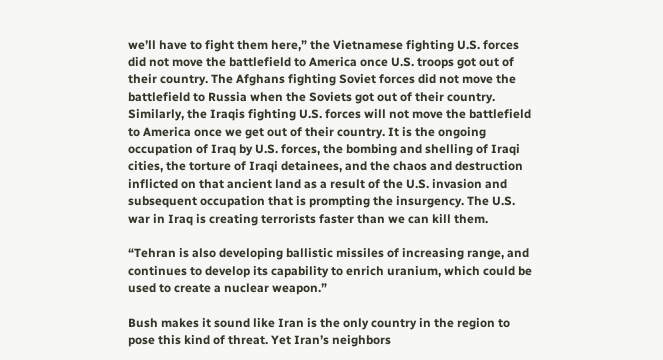we’ll have to fight them here,” the Vietnamese fighting U.S. forces did not move the battlefield to America once U.S. troops got out of their country. The Afghans fighting Soviet forces did not move the battlefield to Russia when the Soviets got out of their country. Similarly, the Iraqis fighting U.S. forces will not move the battlefield to America once we get out of their country. It is the ongoing occupation of Iraq by U.S. forces, the bombing and shelling of Iraqi cities, the torture of Iraqi detainees, and the chaos and destruction inflicted on that ancient land as a result of the U.S. invasion and subsequent occupation that is prompting the insurgency. The U.S. war in Iraq is creating terrorists faster than we can kill them.

“Tehran is also developing ballistic missiles of increasing range, and continues to develop its capability to enrich uranium, which could be used to create a nuclear weapon.”

Bush makes it sound like Iran is the only country in the region to pose this kind of threat. Yet Iran’s neighbors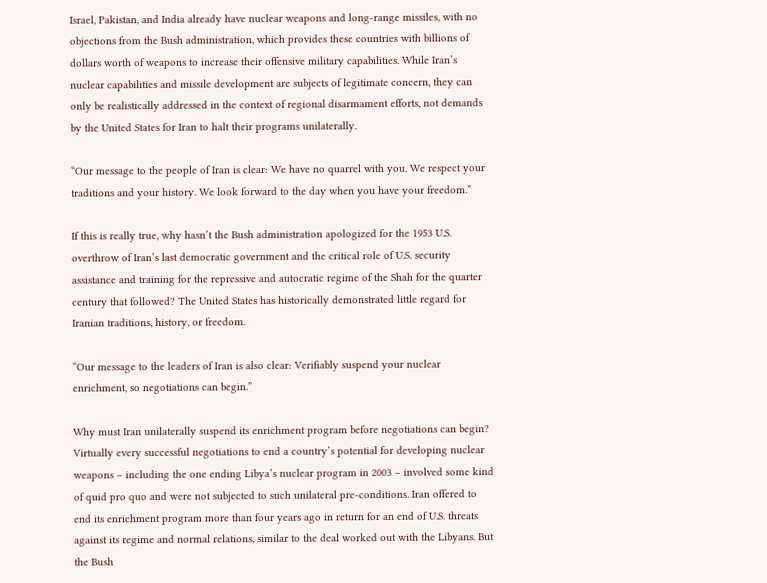Israel, Pakistan, and India already have nuclear weapons and long-range missiles, with no objections from the Bush administration, which provides these countries with billions of dollars worth of weapons to increase their offensive military capabilities. While Iran’s nuclear capabilities and missile development are subjects of legitimate concern, they can only be realistically addressed in the context of regional disarmament efforts, not demands by the United States for Iran to halt their programs unilaterally.

“Our message to the people of Iran is clear: We have no quarrel with you. We respect your traditions and your history. We look forward to the day when you have your freedom.”

If this is really true, why hasn’t the Bush administration apologized for the 1953 U.S. overthrow of Iran’s last democratic government and the critical role of U.S. security assistance and training for the repressive and autocratic regime of the Shah for the quarter century that followed? The United States has historically demonstrated little regard for Iranian traditions, history, or freedom.

“Our message to the leaders of Iran is also clear: Verifiably suspend your nuclear enrichment, so negotiations can begin.”

Why must Iran unilaterally suspend its enrichment program before negotiations can begin? Virtually every successful negotiations to end a country’s potential for developing nuclear weapons – including the one ending Libya’s nuclear program in 2003 – involved some kind of quid pro quo and were not subjected to such unilateral pre-conditions. Iran offered to end its enrichment program more than four years ago in return for an end of U.S. threats against its regime and normal relations, similar to the deal worked out with the Libyans. But the Bush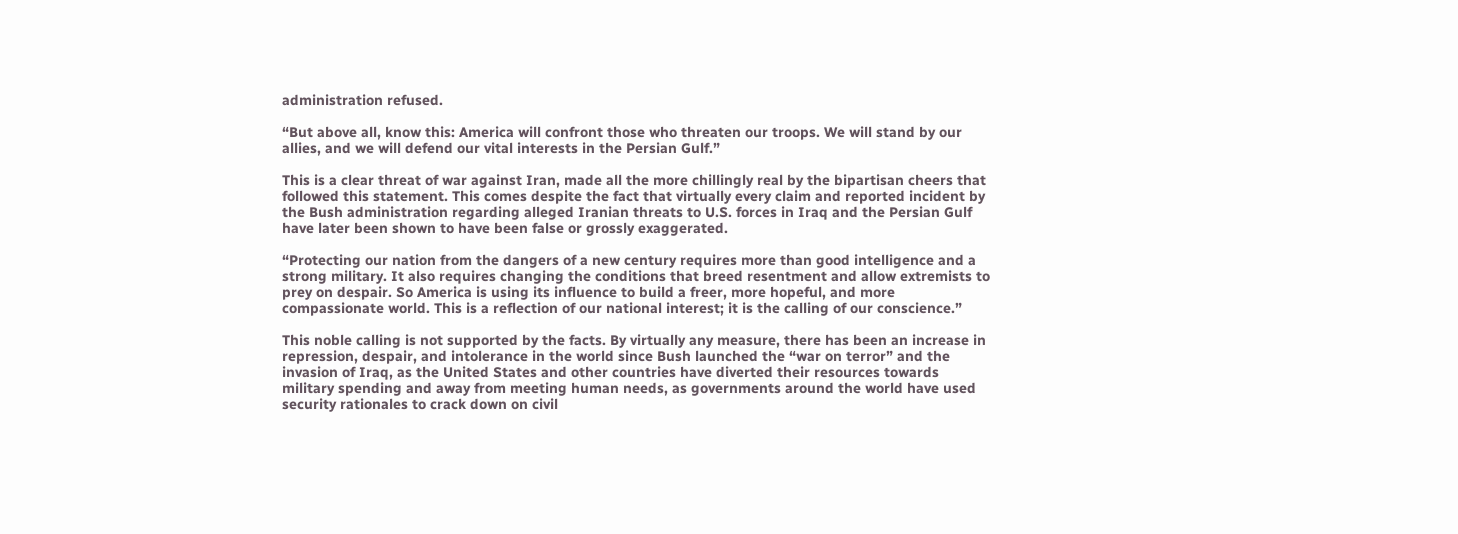administration refused.

“But above all, know this: America will confront those who threaten our troops. We will stand by our allies, and we will defend our vital interests in the Persian Gulf.”

This is a clear threat of war against Iran, made all the more chillingly real by the bipartisan cheers that followed this statement. This comes despite the fact that virtually every claim and reported incident by the Bush administration regarding alleged Iranian threats to U.S. forces in Iraq and the Persian Gulf have later been shown to have been false or grossly exaggerated.

“Protecting our nation from the dangers of a new century requires more than good intelligence and a strong military. It also requires changing the conditions that breed resentment and allow extremists to prey on despair. So America is using its influence to build a freer, more hopeful, and more compassionate world. This is a reflection of our national interest; it is the calling of our conscience.”

This noble calling is not supported by the facts. By virtually any measure, there has been an increase in repression, despair, and intolerance in the world since Bush launched the “war on terror” and the invasion of Iraq, as the United States and other countries have diverted their resources towards military spending and away from meeting human needs, as governments around the world have used security rationales to crack down on civil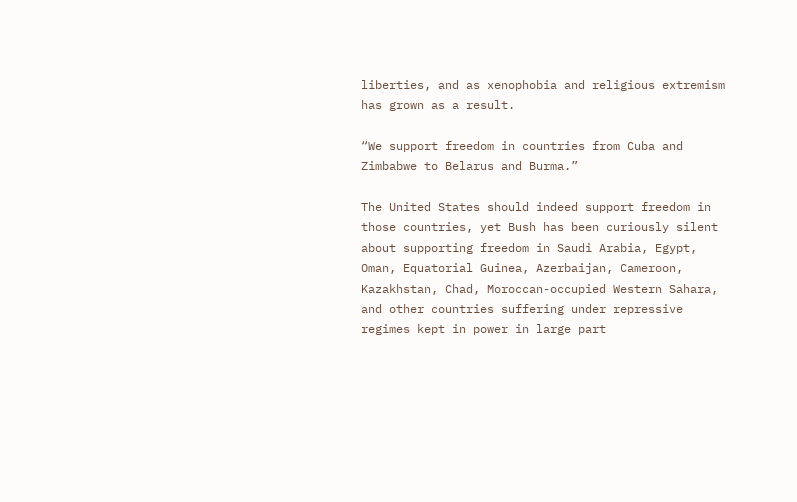liberties, and as xenophobia and religious extremism has grown as a result.

“We support freedom in countries from Cuba and Zimbabwe to Belarus and Burma.”

The United States should indeed support freedom in those countries, yet Bush has been curiously silent about supporting freedom in Saudi Arabia, Egypt, Oman, Equatorial Guinea, Azerbaijan, Cameroon, Kazakhstan, Chad, Moroccan-occupied Western Sahara, and other countries suffering under repressive regimes kept in power in large part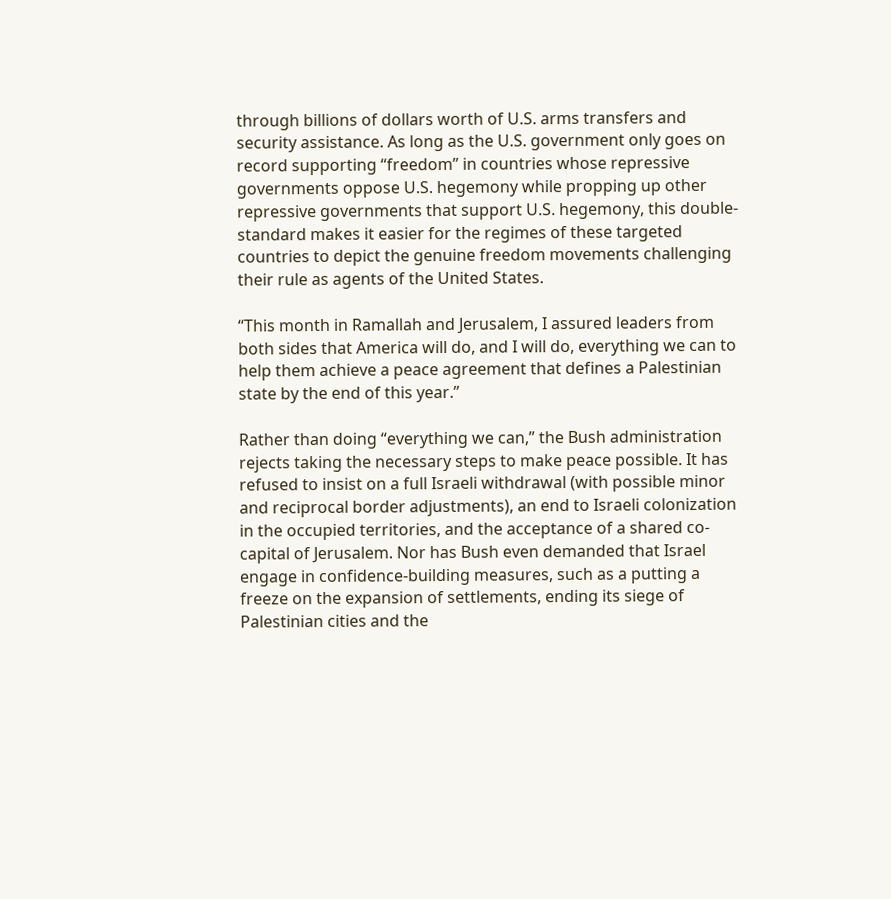through billions of dollars worth of U.S. arms transfers and security assistance. As long as the U.S. government only goes on record supporting “freedom” in countries whose repressive governments oppose U.S. hegemony while propping up other repressive governments that support U.S. hegemony, this double-standard makes it easier for the regimes of these targeted countries to depict the genuine freedom movements challenging their rule as agents of the United States.

“This month in Ramallah and Jerusalem, I assured leaders from both sides that America will do, and I will do, everything we can to help them achieve a peace agreement that defines a Palestinian state by the end of this year.”

Rather than doing “everything we can,” the Bush administration rejects taking the necessary steps to make peace possible. It has refused to insist on a full Israeli withdrawal (with possible minor and reciprocal border adjustments), an end to Israeli colonization in the occupied territories, and the acceptance of a shared co-capital of Jerusalem. Nor has Bush even demanded that Israel engage in confidence-building measures, such as a putting a freeze on the expansion of settlements, ending its siege of Palestinian cities and the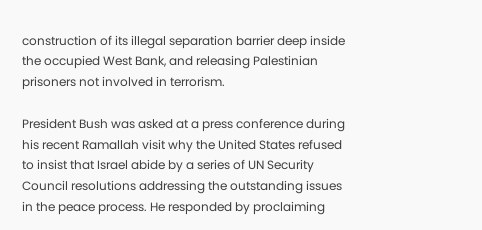construction of its illegal separation barrier deep inside the occupied West Bank, and releasing Palestinian prisoners not involved in terrorism.

President Bush was asked at a press conference during his recent Ramallah visit why the United States refused to insist that Israel abide by a series of UN Security Council resolutions addressing the outstanding issues in the peace process. He responded by proclaiming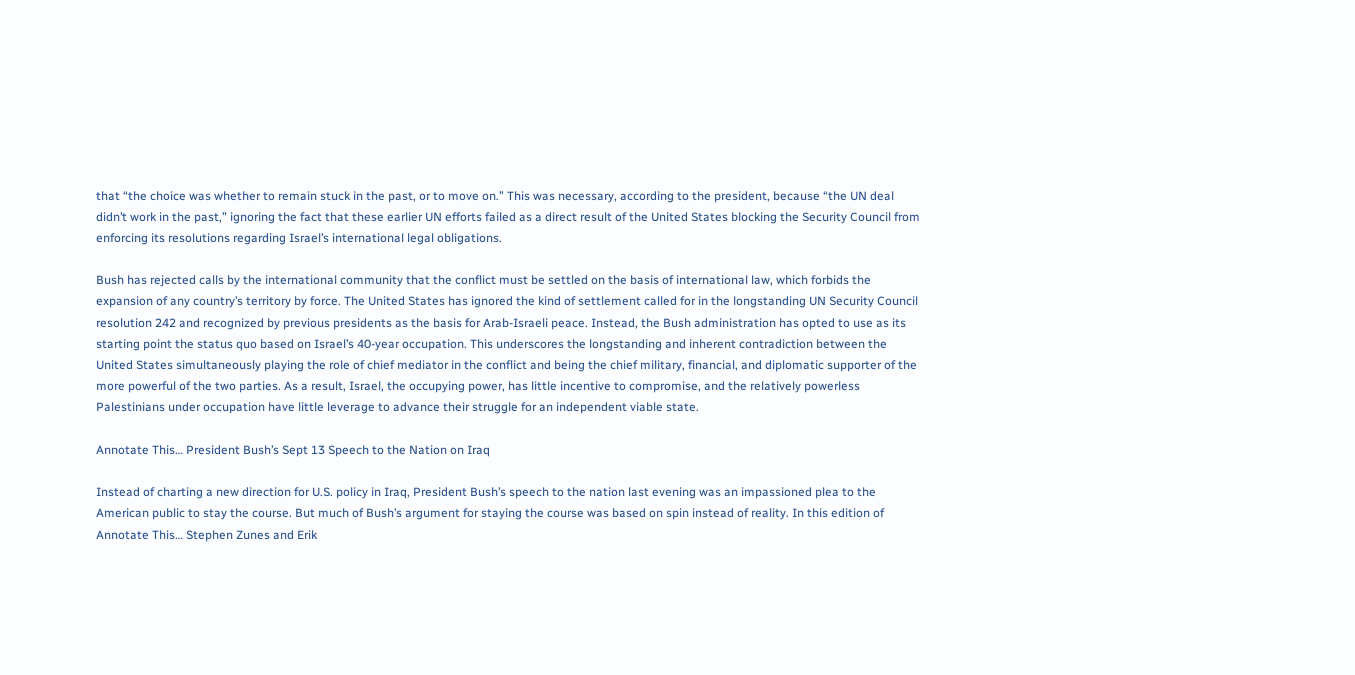that “the choice was whether to remain stuck in the past, or to move on.” This was necessary, according to the president, because “the UN deal didn’t work in the past,” ignoring the fact that these earlier UN efforts failed as a direct result of the United States blocking the Security Council from enforcing its resolutions regarding Israel’s international legal obligations.

Bush has rejected calls by the international community that the conflict must be settled on the basis of international law, which forbids the expansion of any country’s territory by force. The United States has ignored the kind of settlement called for in the longstanding UN Security Council resolution 242 and recognized by previous presidents as the basis for Arab-Israeli peace. Instead, the Bush administration has opted to use as its starting point the status quo based on Israel’s 40-year occupation. This underscores the longstanding and inherent contradiction between the United States simultaneously playing the role of chief mediator in the conflict and being the chief military, financial, and diplomatic supporter of the more powerful of the two parties. As a result, Israel, the occupying power, has little incentive to compromise, and the relatively powerless Palestinians under occupation have little leverage to advance their struggle for an independent viable state.

Annotate This… President Bush’s Sept 13 Speech to the Nation on Iraq

Instead of charting a new direction for U.S. policy in Iraq, President Bush’s speech to the nation last evening was an impassioned plea to the American public to stay the course. But much of Bush’s argument for staying the course was based on spin instead of reality. In this edition of Annotate This… Stephen Zunes and Erik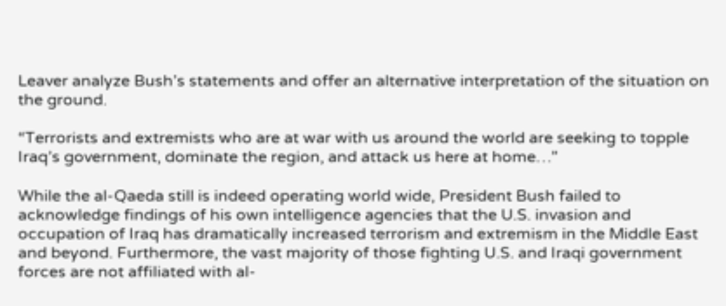Leaver analyze Bush’s statements and offer an alternative interpretation of the situation on the ground.

“Terrorists and extremists who are at war with us around the world are seeking to topple Iraq’s government, dominate the region, and attack us here at home…”

While the al-Qaeda still is indeed operating world wide, President Bush failed to acknowledge findings of his own intelligence agencies that the U.S. invasion and occupation of Iraq has dramatically increased terrorism and extremism in the Middle East and beyond. Furthermore, the vast majority of those fighting U.S. and Iraqi government forces are not affiliated with al-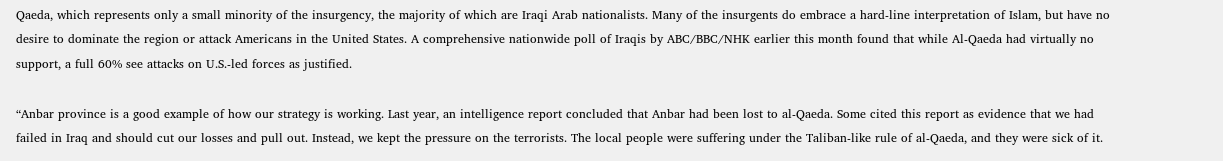Qaeda, which represents only a small minority of the insurgency, the majority of which are Iraqi Arab nationalists. Many of the insurgents do embrace a hard-line interpretation of Islam, but have no desire to dominate the region or attack Americans in the United States. A comprehensive nationwide poll of Iraqis by ABC/BBC/NHK earlier this month found that while Al-Qaeda had virtually no support, a full 60% see attacks on U.S.-led forces as justified.

“Anbar province is a good example of how our strategy is working. Last year, an intelligence report concluded that Anbar had been lost to al-Qaeda. Some cited this report as evidence that we had failed in Iraq and should cut our losses and pull out. Instead, we kept the pressure on the terrorists. The local people were suffering under the Taliban-like rule of al-Qaeda, and they were sick of it.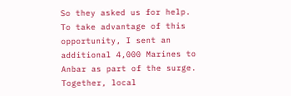So they asked us for help. To take advantage of this opportunity, I sent an additional 4,000 Marines to Anbar as part of the surge. Together, local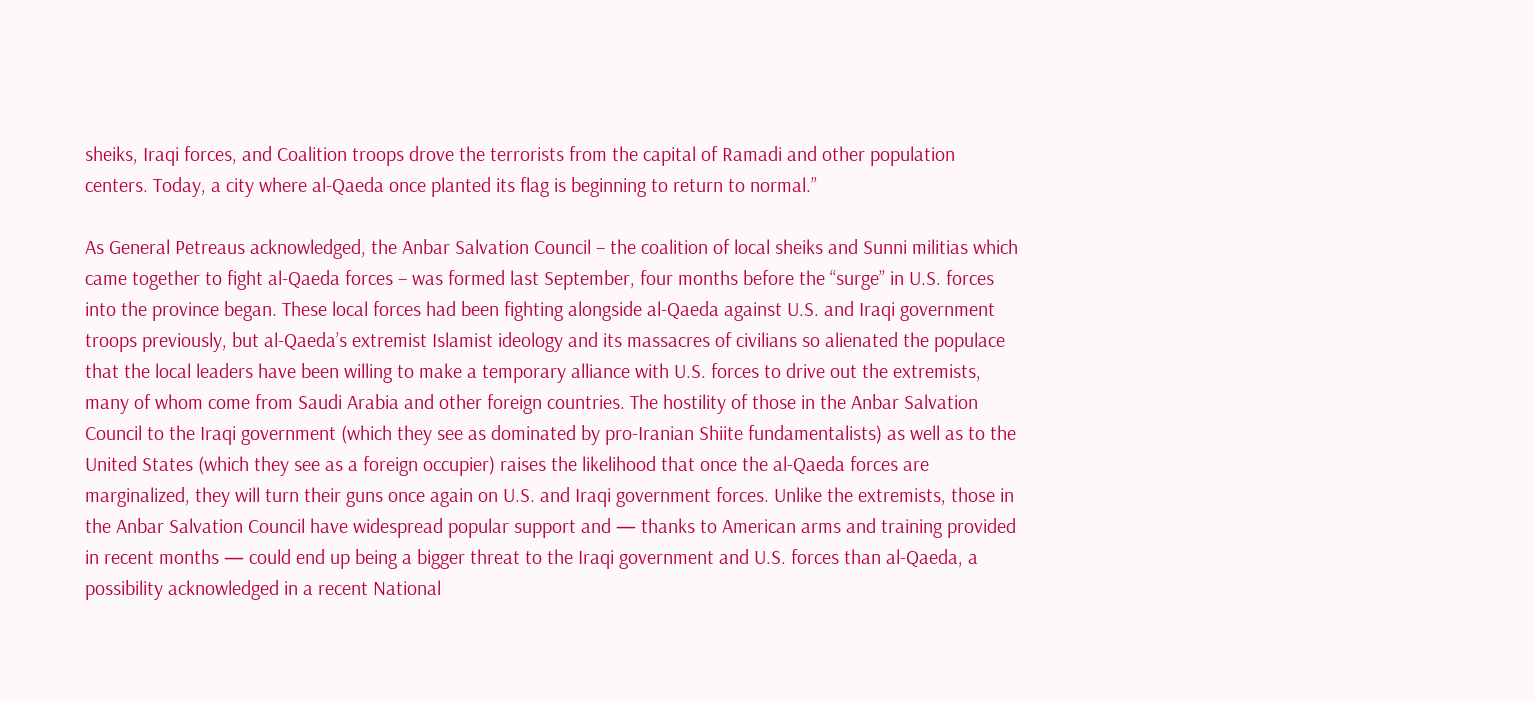sheiks, Iraqi forces, and Coalition troops drove the terrorists from the capital of Ramadi and other population centers. Today, a city where al-Qaeda once planted its flag is beginning to return to normal.”

As General Petreaus acknowledged, the Anbar Salvation Council – the coalition of local sheiks and Sunni militias which came together to fight al-Qaeda forces – was formed last September, four months before the “surge” in U.S. forces into the province began. These local forces had been fighting alongside al-Qaeda against U.S. and Iraqi government troops previously, but al-Qaeda’s extremist Islamist ideology and its massacres of civilians so alienated the populace that the local leaders have been willing to make a temporary alliance with U.S. forces to drive out the extremists, many of whom come from Saudi Arabia and other foreign countries. The hostility of those in the Anbar Salvation Council to the Iraqi government (which they see as dominated by pro-Iranian Shiite fundamentalists) as well as to the United States (which they see as a foreign occupier) raises the likelihood that once the al-Qaeda forces are marginalized, they will turn their guns once again on U.S. and Iraqi government forces. Unlike the extremists, those in the Anbar Salvation Council have widespread popular support and — thanks to American arms and training provided in recent months — could end up being a bigger threat to the Iraqi government and U.S. forces than al-Qaeda, a possibility acknowledged in a recent National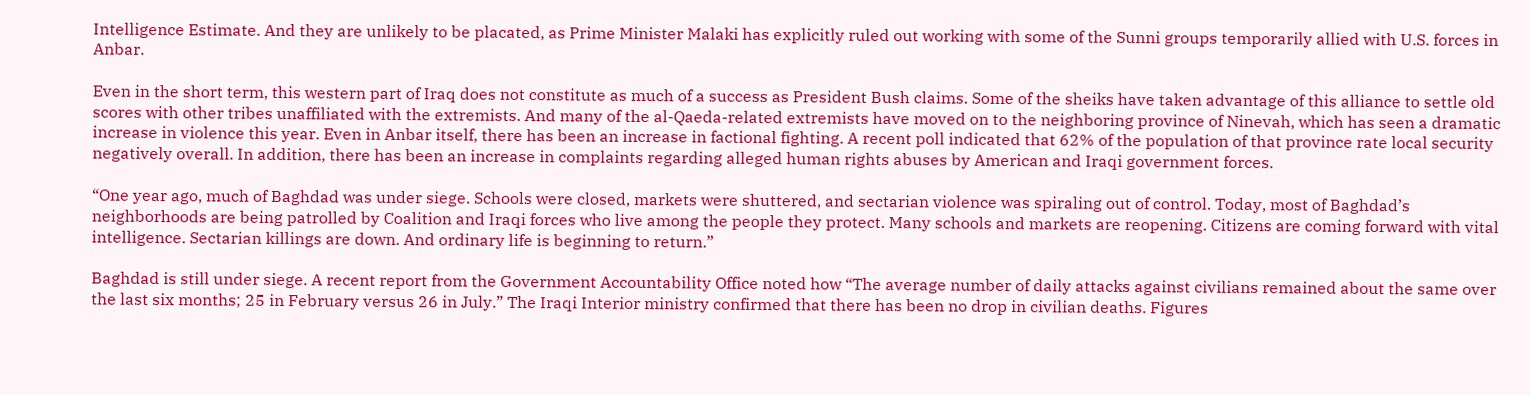Intelligence Estimate. And they are unlikely to be placated, as Prime Minister Malaki has explicitly ruled out working with some of the Sunni groups temporarily allied with U.S. forces in Anbar.

Even in the short term, this western part of Iraq does not constitute as much of a success as President Bush claims. Some of the sheiks have taken advantage of this alliance to settle old scores with other tribes unaffiliated with the extremists. And many of the al-Qaeda-related extremists have moved on to the neighboring province of Ninevah, which has seen a dramatic increase in violence this year. Even in Anbar itself, there has been an increase in factional fighting. A recent poll indicated that 62% of the population of that province rate local security negatively overall. In addition, there has been an increase in complaints regarding alleged human rights abuses by American and Iraqi government forces.

“One year ago, much of Baghdad was under siege. Schools were closed, markets were shuttered, and sectarian violence was spiraling out of control. Today, most of Baghdad’s neighborhoods are being patrolled by Coalition and Iraqi forces who live among the people they protect. Many schools and markets are reopening. Citizens are coming forward with vital intelligence. Sectarian killings are down. And ordinary life is beginning to return.”

Baghdad is still under siege. A recent report from the Government Accountability Office noted how “The average number of daily attacks against civilians remained about the same over the last six months; 25 in February versus 26 in July.” The Iraqi Interior ministry confirmed that there has been no drop in civilian deaths. Figures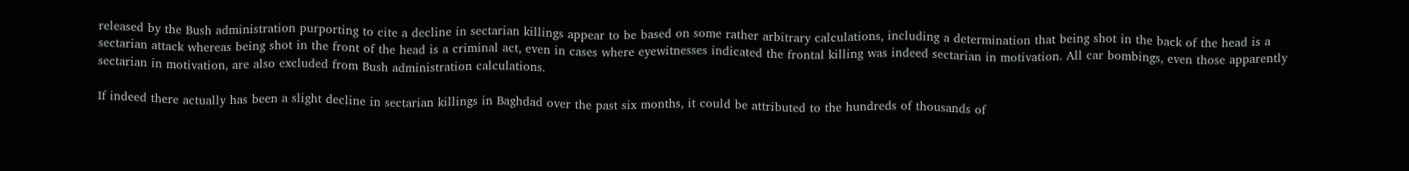released by the Bush administration purporting to cite a decline in sectarian killings appear to be based on some rather arbitrary calculations, including a determination that being shot in the back of the head is a sectarian attack whereas being shot in the front of the head is a criminal act, even in cases where eyewitnesses indicated the frontal killing was indeed sectarian in motivation. All car bombings, even those apparently sectarian in motivation, are also excluded from Bush administration calculations.

If indeed there actually has been a slight decline in sectarian killings in Baghdad over the past six months, it could be attributed to the hundreds of thousands of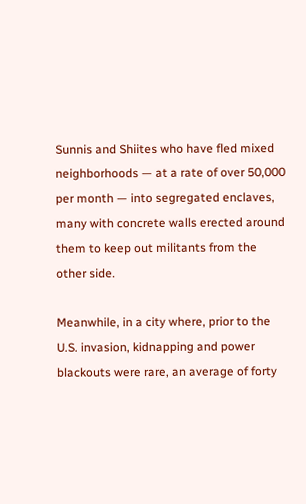Sunnis and Shiites who have fled mixed neighborhoods — at a rate of over 50,000 per month — into segregated enclaves, many with concrete walls erected around them to keep out militants from the other side.

Meanwhile, in a city where, prior to the U.S. invasion, kidnapping and power blackouts were rare, an average of forty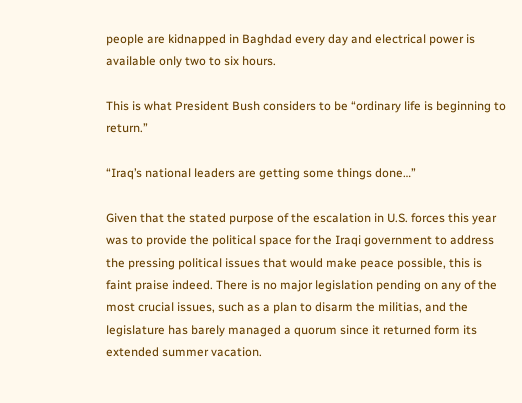people are kidnapped in Baghdad every day and electrical power is available only two to six hours.

This is what President Bush considers to be “ordinary life is beginning to return.”

“Iraq’s national leaders are getting some things done…”

Given that the stated purpose of the escalation in U.S. forces this year was to provide the political space for the Iraqi government to address the pressing political issues that would make peace possible, this is faint praise indeed. There is no major legislation pending on any of the most crucial issues, such as a plan to disarm the militias, and the legislature has barely managed a quorum since it returned form its extended summer vacation.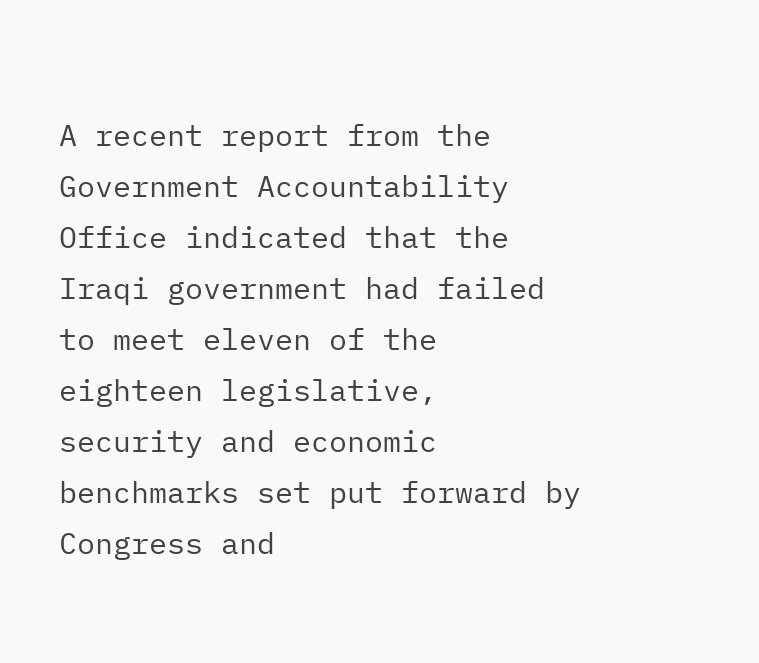A recent report from the Government Accountability Office indicated that the Iraqi government had failed to meet eleven of the eighteen legislative, security and economic benchmarks set put forward by Congress and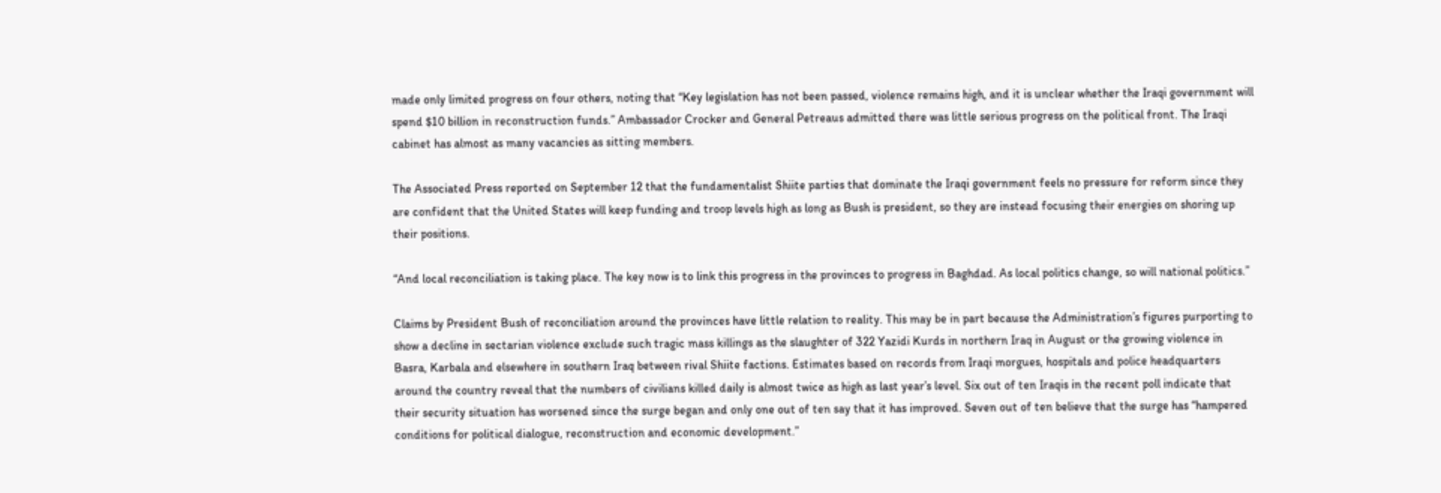made only limited progress on four others, noting that “Key legislation has not been passed, violence remains high, and it is unclear whether the Iraqi government will spend $10 billion in reconstruction funds.” Ambassador Crocker and General Petreaus admitted there was little serious progress on the political front. The Iraqi cabinet has almost as many vacancies as sitting members.

The Associated Press reported on September 12 that the fundamentalist Shiite parties that dominate the Iraqi government feels no pressure for reform since they are confident that the United States will keep funding and troop levels high as long as Bush is president, so they are instead focusing their energies on shoring up their positions.

“And local reconciliation is taking place. The key now is to link this progress in the provinces to progress in Baghdad. As local politics change, so will national politics.”

Claims by President Bush of reconciliation around the provinces have little relation to reality. This may be in part because the Administration’s figures purporting to show a decline in sectarian violence exclude such tragic mass killings as the slaughter of 322 Yazidi Kurds in northern Iraq in August or the growing violence in Basra, Karbala and elsewhere in southern Iraq between rival Shiite factions. Estimates based on records from Iraqi morgues, hospitals and police headquarters around the country reveal that the numbers of civilians killed daily is almost twice as high as last year’s level. Six out of ten Iraqis in the recent poll indicate that their security situation has worsened since the surge began and only one out of ten say that it has improved. Seven out of ten believe that the surge has “hampered conditions for political dialogue, reconstruction and economic development.”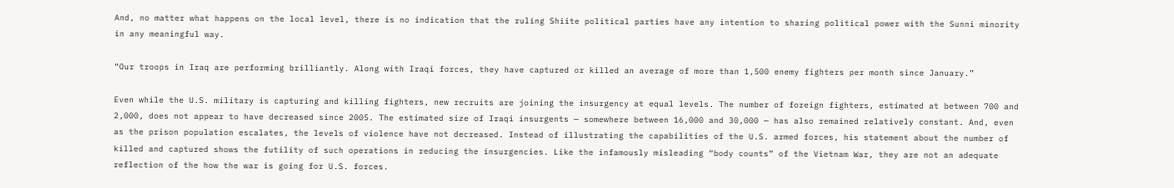And, no matter what happens on the local level, there is no indication that the ruling Shiite political parties have any intention to sharing political power with the Sunni minority in any meaningful way.

“Our troops in Iraq are performing brilliantly. Along with Iraqi forces, they have captured or killed an average of more than 1,500 enemy fighters per month since January.”

Even while the U.S. military is capturing and killing fighters, new recruits are joining the insurgency at equal levels. The number of foreign fighters, estimated at between 700 and 2,000, does not appear to have decreased since 2005. The estimated size of Iraqi insurgents — somewhere between 16,000 and 30,000 — has also remained relatively constant. And, even as the prison population escalates, the levels of violence have not decreased. Instead of illustrating the capabilities of the U.S. armed forces, his statement about the number of killed and captured shows the futility of such operations in reducing the insurgencies. Like the infamously misleading “body counts” of the Vietnam War, they are not an adequate reflection of the how the war is going for U.S. forces.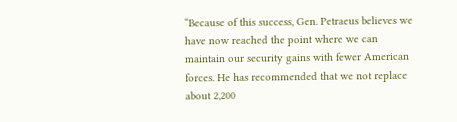“Because of this success, Gen. Petraeus believes we have now reached the point where we can maintain our security gains with fewer American forces. He has recommended that we not replace about 2,200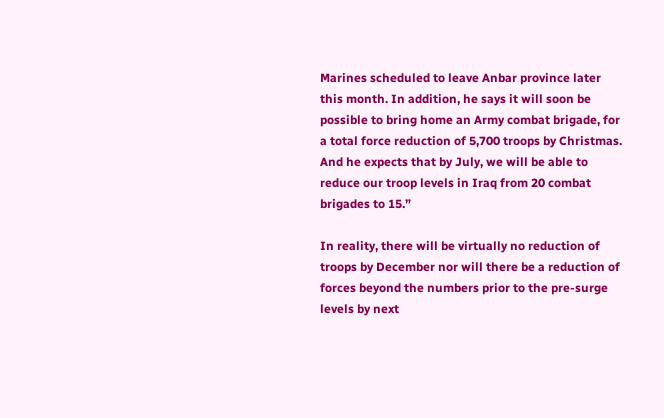Marines scheduled to leave Anbar province later this month. In addition, he says it will soon be possible to bring home an Army combat brigade, for a total force reduction of 5,700 troops by Christmas. And he expects that by July, we will be able to reduce our troop levels in Iraq from 20 combat brigades to 15.”

In reality, there will be virtually no reduction of troops by December nor will there be a reduction of forces beyond the numbers prior to the pre-surge levels by next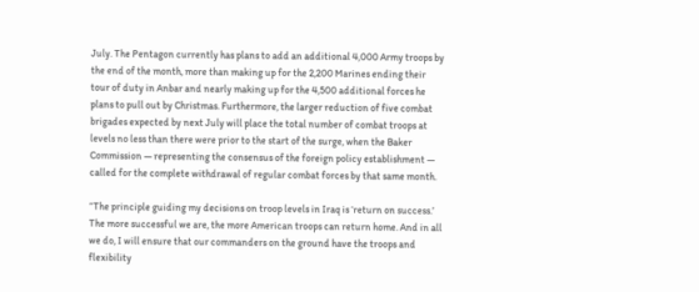July. The Pentagon currently has plans to add an additional 4,000 Army troops by the end of the month, more than making up for the 2,200 Marines ending their tour of duty in Anbar and nearly making up for the 4,500 additional forces he plans to pull out by Christmas. Furthermore, the larger reduction of five combat brigades expected by next July will place the total number of combat troops at levels no less than there were prior to the start of the surge, when the Baker Commission — representing the consensus of the foreign policy establishment — called for the complete withdrawal of regular combat forces by that same month.

“The principle guiding my decisions on troop levels in Iraq is ‘return on success.’ The more successful we are, the more American troops can return home. And in all we do, I will ensure that our commanders on the ground have the troops and flexibility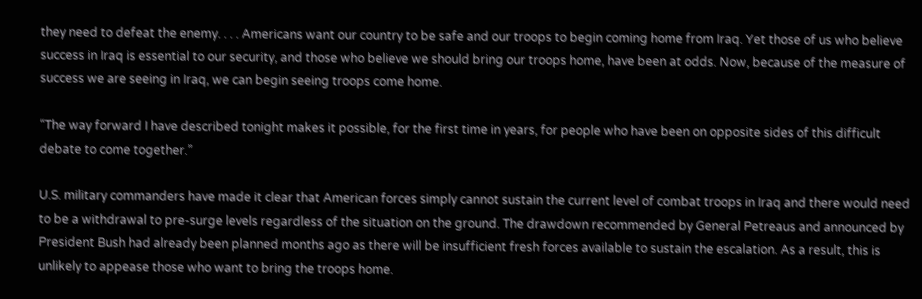they need to defeat the enemy. . . . Americans want our country to be safe and our troops to begin coming home from Iraq. Yet those of us who believe success in Iraq is essential to our security, and those who believe we should bring our troops home, have been at odds. Now, because of the measure of success we are seeing in Iraq, we can begin seeing troops come home.

“The way forward I have described tonight makes it possible, for the first time in years, for people who have been on opposite sides of this difficult debate to come together.”

U.S. military commanders have made it clear that American forces simply cannot sustain the current level of combat troops in Iraq and there would need to be a withdrawal to pre-surge levels regardless of the situation on the ground. The drawdown recommended by General Petreaus and announced by President Bush had already been planned months ago as there will be insufficient fresh forces available to sustain the escalation. As a result, this is unlikely to appease those who want to bring the troops home.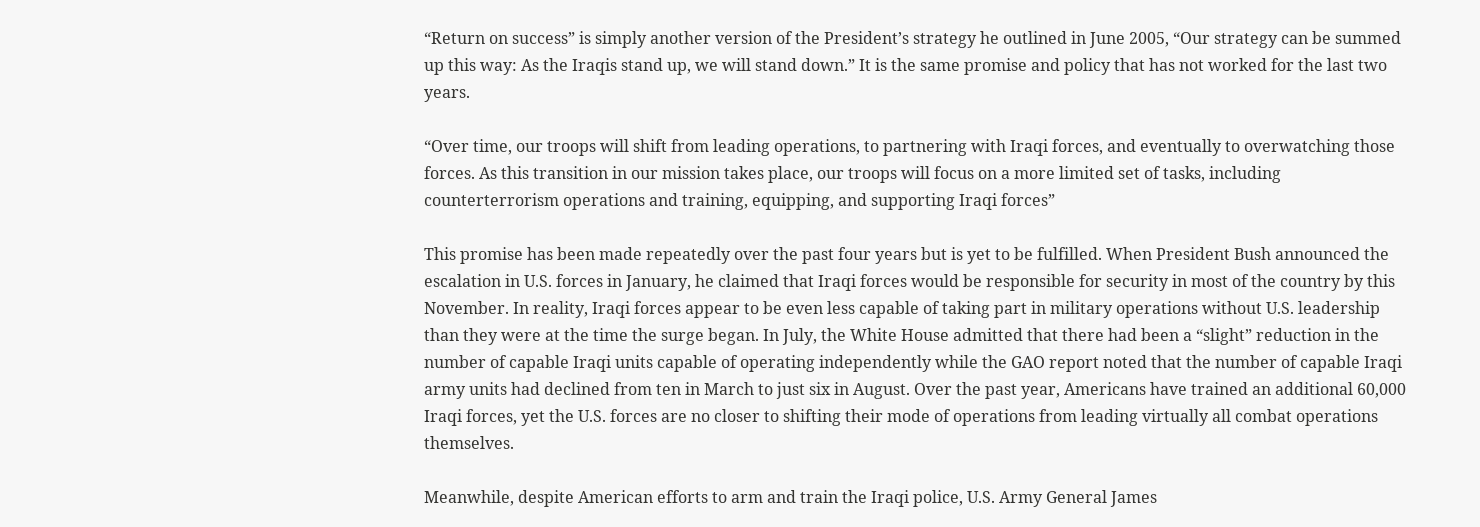“Return on success” is simply another version of the President’s strategy he outlined in June 2005, “Our strategy can be summed up this way: As the Iraqis stand up, we will stand down.” It is the same promise and policy that has not worked for the last two years.

“Over time, our troops will shift from leading operations, to partnering with Iraqi forces, and eventually to overwatching those forces. As this transition in our mission takes place, our troops will focus on a more limited set of tasks, including counterterrorism operations and training, equipping, and supporting Iraqi forces”

This promise has been made repeatedly over the past four years but is yet to be fulfilled. When President Bush announced the escalation in U.S. forces in January, he claimed that Iraqi forces would be responsible for security in most of the country by this November. In reality, Iraqi forces appear to be even less capable of taking part in military operations without U.S. leadership than they were at the time the surge began. In July, the White House admitted that there had been a “slight” reduction in the number of capable Iraqi units capable of operating independently while the GAO report noted that the number of capable Iraqi army units had declined from ten in March to just six in August. Over the past year, Americans have trained an additional 60,000 Iraqi forces, yet the U.S. forces are no closer to shifting their mode of operations from leading virtually all combat operations themselves.

Meanwhile, despite American efforts to arm and train the Iraqi police, U.S. Army General James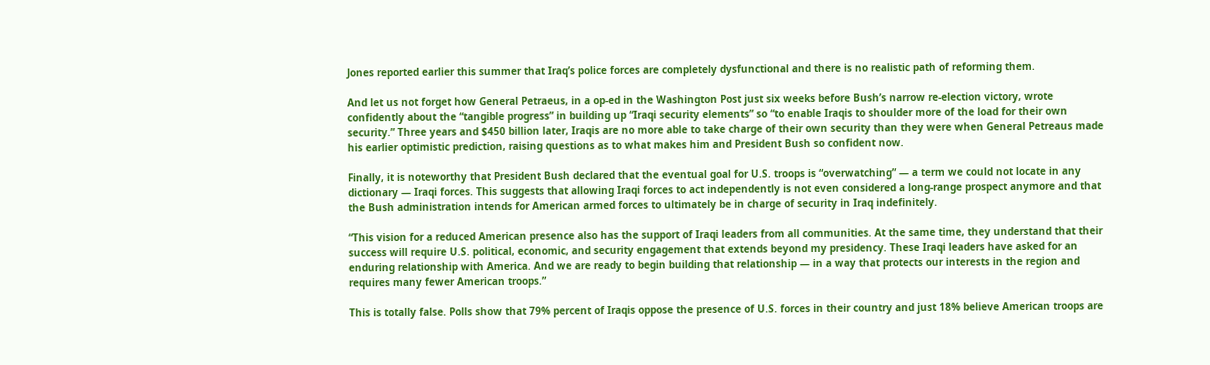Jones reported earlier this summer that Iraq’s police forces are completely dysfunctional and there is no realistic path of reforming them.

And let us not forget how General Petraeus, in a op-ed in the Washington Post just six weeks before Bush’s narrow re-election victory, wrote confidently about the “tangible progress” in building up “Iraqi security elements” so “to enable Iraqis to shoulder more of the load for their own security.” Three years and $450 billion later, Iraqis are no more able to take charge of their own security than they were when General Petreaus made his earlier optimistic prediction, raising questions as to what makes him and President Bush so confident now.

Finally, it is noteworthy that President Bush declared that the eventual goal for U.S. troops is “overwatching” — a term we could not locate in any dictionary — Iraqi forces. This suggests that allowing Iraqi forces to act independently is not even considered a long-range prospect anymore and that the Bush administration intends for American armed forces to ultimately be in charge of security in Iraq indefinitely.

“This vision for a reduced American presence also has the support of Iraqi leaders from all communities. At the same time, they understand that their success will require U.S. political, economic, and security engagement that extends beyond my presidency. These Iraqi leaders have asked for an enduring relationship with America. And we are ready to begin building that relationship — in a way that protects our interests in the region and requires many fewer American troops.”

This is totally false. Polls show that 79% percent of Iraqis oppose the presence of U.S. forces in their country and just 18% believe American troops are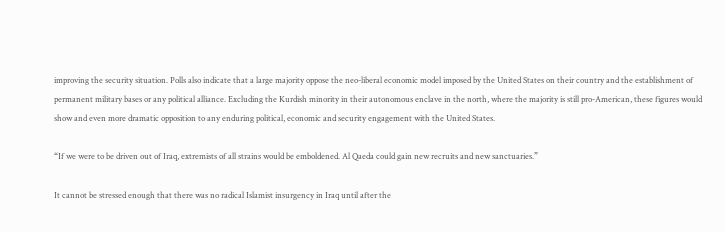improving the security situation. Polls also indicate that a large majority oppose the neo-liberal economic model imposed by the United States on their country and the establishment of permanent military bases or any political alliance. Excluding the Kurdish minority in their autonomous enclave in the north, where the majority is still pro-American, these figures would show and even more dramatic opposition to any enduring political, economic and security engagement with the United States.

“If we were to be driven out of Iraq, extremists of all strains would be emboldened. Al Qaeda could gain new recruits and new sanctuaries.”

It cannot be stressed enough that there was no radical Islamist insurgency in Iraq until after the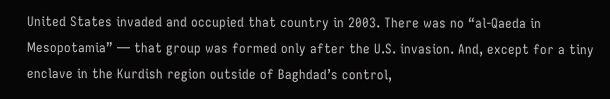United States invaded and occupied that country in 2003. There was no “al-Qaeda in Mesopotamia” — that group was formed only after the U.S. invasion. And, except for a tiny enclave in the Kurdish region outside of Baghdad’s control,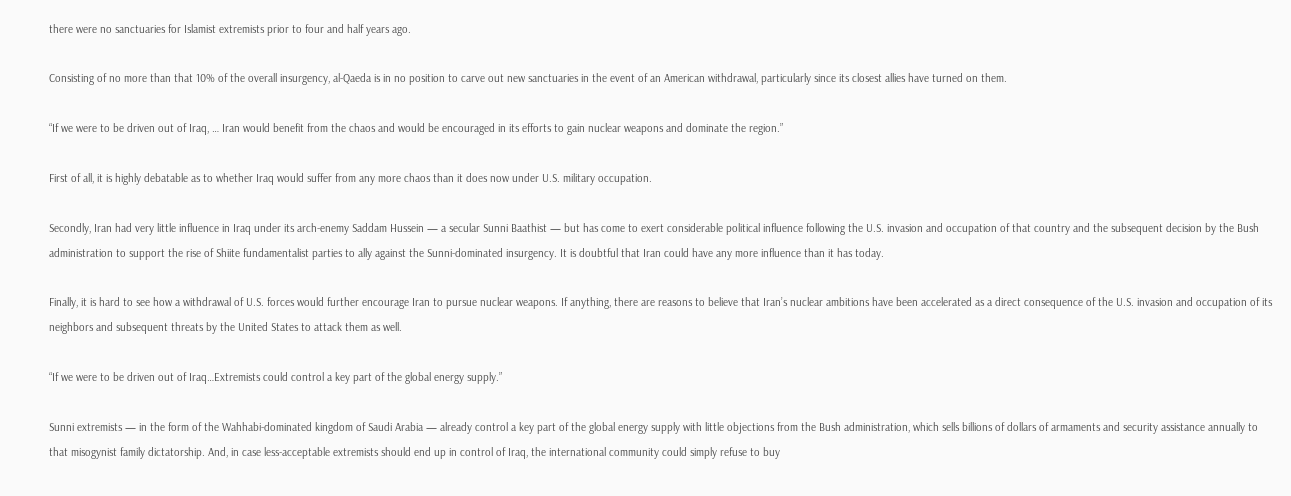there were no sanctuaries for Islamist extremists prior to four and half years ago.

Consisting of no more than that 10% of the overall insurgency, al-Qaeda is in no position to carve out new sanctuaries in the event of an American withdrawal, particularly since its closest allies have turned on them.

“If we were to be driven out of Iraq, … Iran would benefit from the chaos and would be encouraged in its efforts to gain nuclear weapons and dominate the region.”

First of all, it is highly debatable as to whether Iraq would suffer from any more chaos than it does now under U.S. military occupation.

Secondly, Iran had very little influence in Iraq under its arch-enemy Saddam Hussein — a secular Sunni Baathist — but has come to exert considerable political influence following the U.S. invasion and occupation of that country and the subsequent decision by the Bush administration to support the rise of Shiite fundamentalist parties to ally against the Sunni-dominated insurgency. It is doubtful that Iran could have any more influence than it has today.

Finally, it is hard to see how a withdrawal of U.S. forces would further encourage Iran to pursue nuclear weapons. If anything, there are reasons to believe that Iran’s nuclear ambitions have been accelerated as a direct consequence of the U.S. invasion and occupation of its neighbors and subsequent threats by the United States to attack them as well.

“If we were to be driven out of Iraq…Extremists could control a key part of the global energy supply.”

Sunni extremists — in the form of the Wahhabi-dominated kingdom of Saudi Arabia — already control a key part of the global energy supply with little objections from the Bush administration, which sells billions of dollars of armaments and security assistance annually to that misogynist family dictatorship. And, in case less-acceptable extremists should end up in control of Iraq, the international community could simply refuse to buy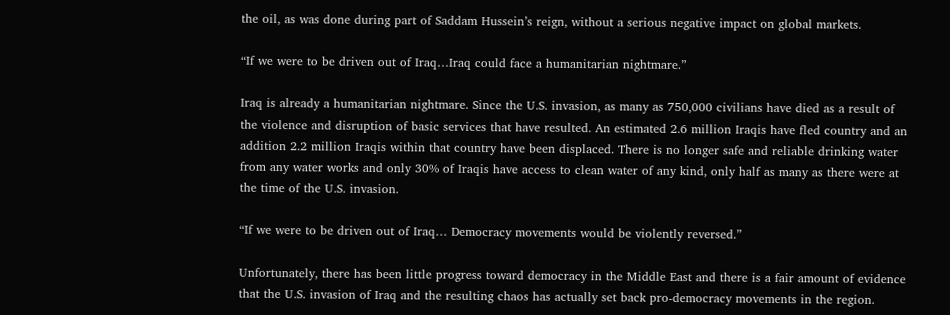the oil, as was done during part of Saddam Hussein’s reign, without a serious negative impact on global markets.

“If we were to be driven out of Iraq…Iraq could face a humanitarian nightmare.”

Iraq is already a humanitarian nightmare. Since the U.S. invasion, as many as 750,000 civilians have died as a result of the violence and disruption of basic services that have resulted. An estimated 2.6 million Iraqis have fled country and an addition 2.2 million Iraqis within that country have been displaced. There is no longer safe and reliable drinking water from any water works and only 30% of Iraqis have access to clean water of any kind, only half as many as there were at the time of the U.S. invasion.

“If we were to be driven out of Iraq… Democracy movements would be violently reversed.”

Unfortunately, there has been little progress toward democracy in the Middle East and there is a fair amount of evidence that the U.S. invasion of Iraq and the resulting chaos has actually set back pro-democracy movements in the region.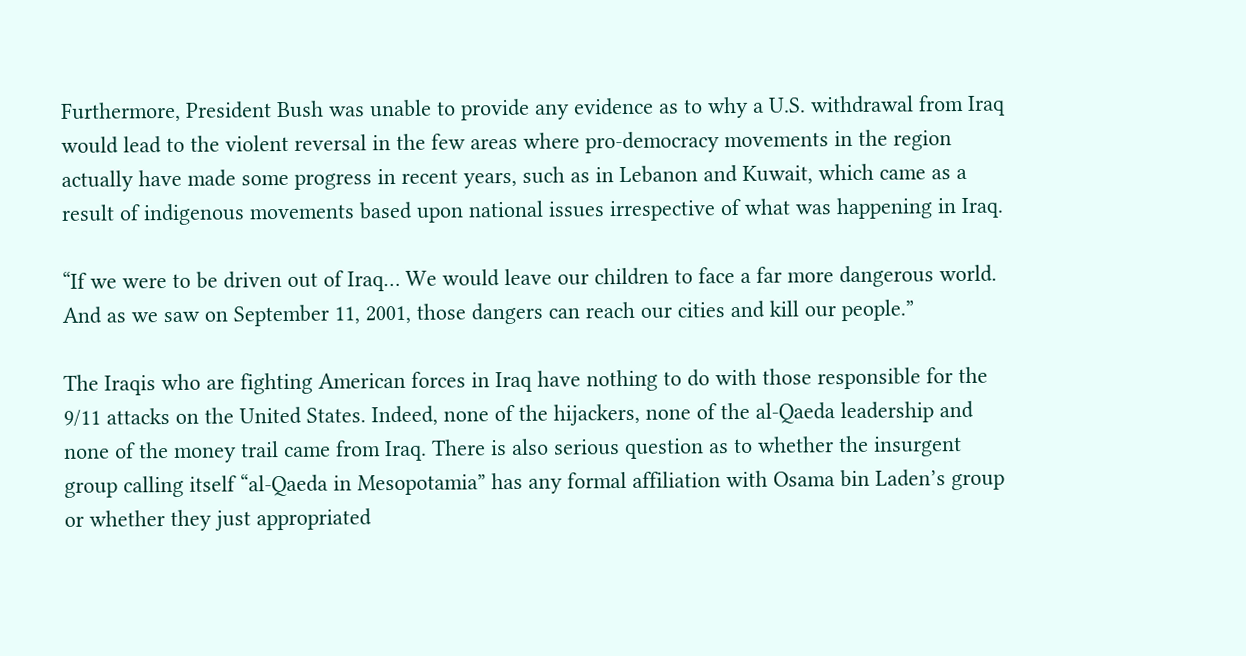Furthermore, President Bush was unable to provide any evidence as to why a U.S. withdrawal from Iraq would lead to the violent reversal in the few areas where pro-democracy movements in the region actually have made some progress in recent years, such as in Lebanon and Kuwait, which came as a result of indigenous movements based upon national issues irrespective of what was happening in Iraq.

“If we were to be driven out of Iraq… We would leave our children to face a far more dangerous world. And as we saw on September 11, 2001, those dangers can reach our cities and kill our people.”

The Iraqis who are fighting American forces in Iraq have nothing to do with those responsible for the 9/11 attacks on the United States. Indeed, none of the hijackers, none of the al-Qaeda leadership and none of the money trail came from Iraq. There is also serious question as to whether the insurgent group calling itself “al-Qaeda in Mesopotamia” has any formal affiliation with Osama bin Laden’s group or whether they just appropriated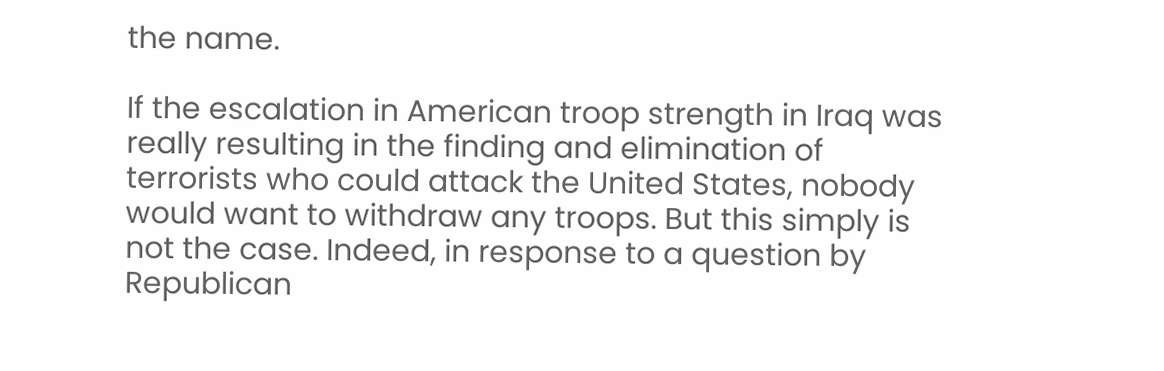the name.

If the escalation in American troop strength in Iraq was really resulting in the finding and elimination of terrorists who could attack the United States, nobody would want to withdraw any troops. But this simply is not the case. Indeed, in response to a question by Republican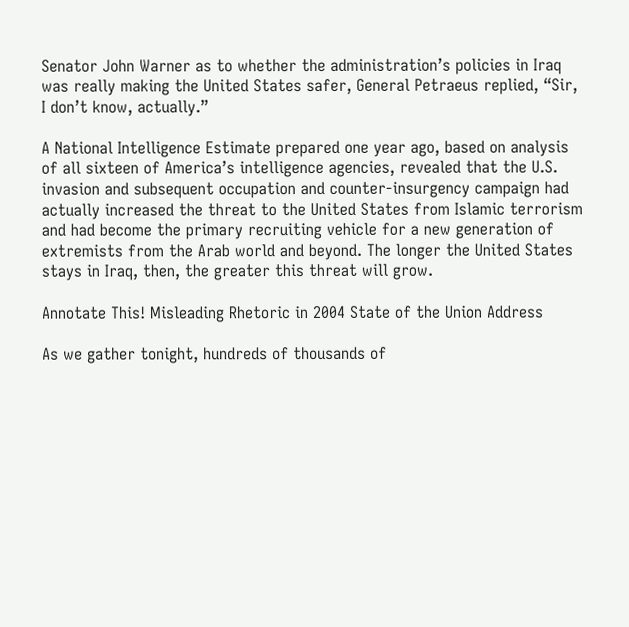Senator John Warner as to whether the administration’s policies in Iraq was really making the United States safer, General Petraeus replied, “Sir, I don’t know, actually.”

A National Intelligence Estimate prepared one year ago, based on analysis of all sixteen of America’s intelligence agencies, revealed that the U.S. invasion and subsequent occupation and counter-insurgency campaign had actually increased the threat to the United States from Islamic terrorism and had become the primary recruiting vehicle for a new generation of extremists from the Arab world and beyond. The longer the United States stays in Iraq, then, the greater this threat will grow.

Annotate This! Misleading Rhetoric in 2004 State of the Union Address

As we gather tonight, hundreds of thousands of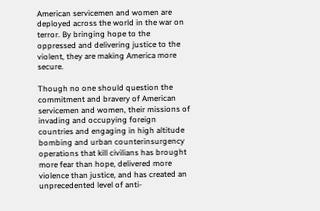American servicemen and women are deployed across the world in the war on terror. By bringing hope to the oppressed and delivering justice to the violent, they are making America more secure.

Though no one should question the commitment and bravery of American servicemen and women, their missions of invading and occupying foreign countries and engaging in high altitude bombing and urban counterinsurgency operations that kill civilians has brought more fear than hope, delivered more violence than justice, and has created an unprecedented level of anti-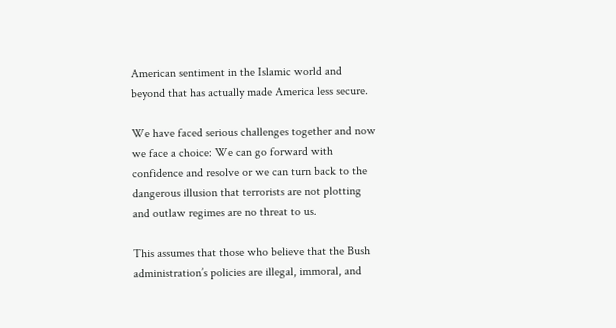American sentiment in the Islamic world and beyond that has actually made America less secure.

We have faced serious challenges together and now we face a choice: We can go forward with confidence and resolve or we can turn back to the dangerous illusion that terrorists are not plotting and outlaw regimes are no threat to us.

This assumes that those who believe that the Bush administration’s policies are illegal, immoral, and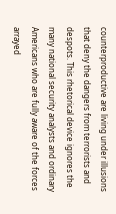counterproductive are living under illusions that deny the dangers from terrorists and despots. This rhetorical device ignores the many national security analysts and ordinary Americans who are fully aware of the forces arrayed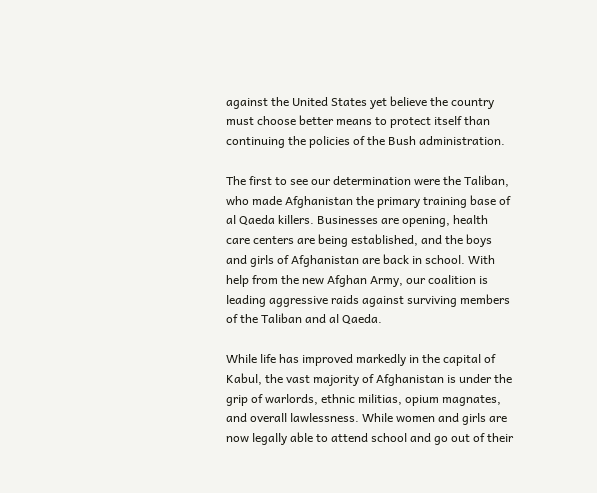against the United States yet believe the country must choose better means to protect itself than continuing the policies of the Bush administration.

The first to see our determination were the Taliban, who made Afghanistan the primary training base of al Qaeda killers. Businesses are opening, health care centers are being established, and the boys and girls of Afghanistan are back in school. With help from the new Afghan Army, our coalition is leading aggressive raids against surviving members of the Taliban and al Qaeda.

While life has improved markedly in the capital of Kabul, the vast majority of Afghanistan is under the grip of warlords, ethnic militias, opium magnates, and overall lawlessness. While women and girls are now legally able to attend school and go out of their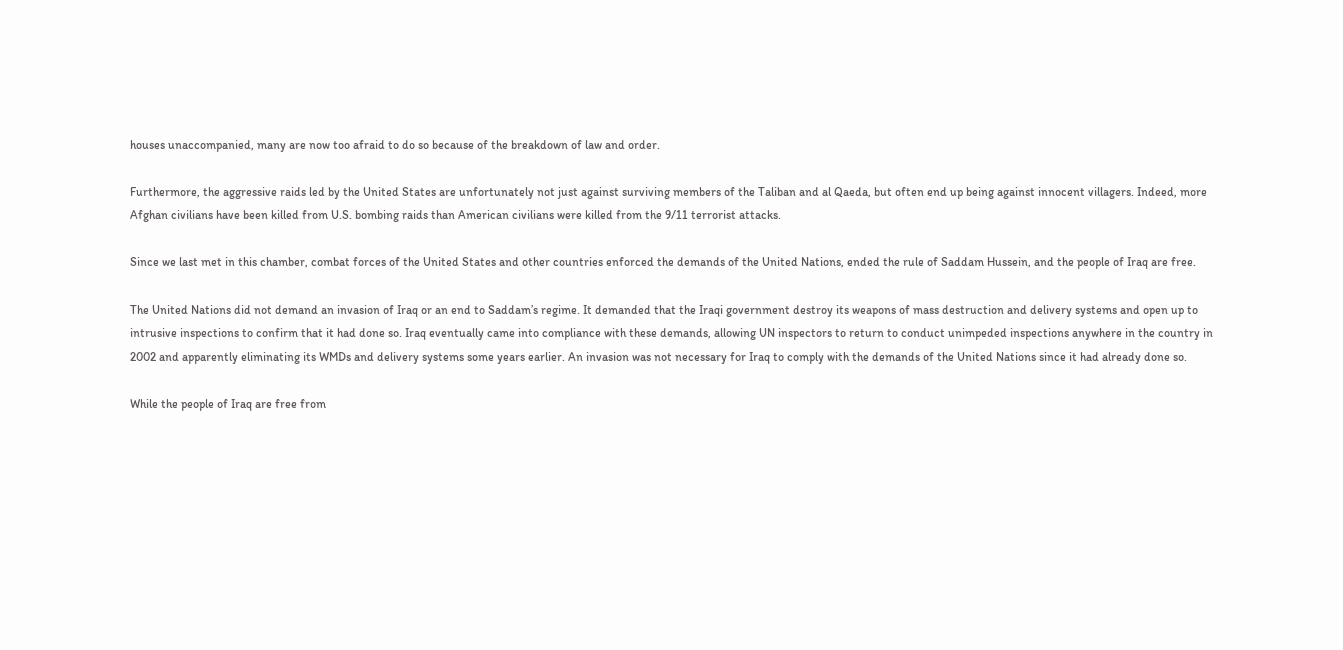houses unaccompanied, many are now too afraid to do so because of the breakdown of law and order.

Furthermore, the aggressive raids led by the United States are unfortunately not just against surviving members of the Taliban and al Qaeda, but often end up being against innocent villagers. Indeed, more Afghan civilians have been killed from U.S. bombing raids than American civilians were killed from the 9/11 terrorist attacks.

Since we last met in this chamber, combat forces of the United States and other countries enforced the demands of the United Nations, ended the rule of Saddam Hussein, and the people of Iraq are free.

The United Nations did not demand an invasion of Iraq or an end to Saddam’s regime. It demanded that the Iraqi government destroy its weapons of mass destruction and delivery systems and open up to intrusive inspections to confirm that it had done so. Iraq eventually came into compliance with these demands, allowing UN inspectors to return to conduct unimpeded inspections anywhere in the country in 2002 and apparently eliminating its WMDs and delivery systems some years earlier. An invasion was not necessary for Iraq to comply with the demands of the United Nations since it had already done so.

While the people of Iraq are free from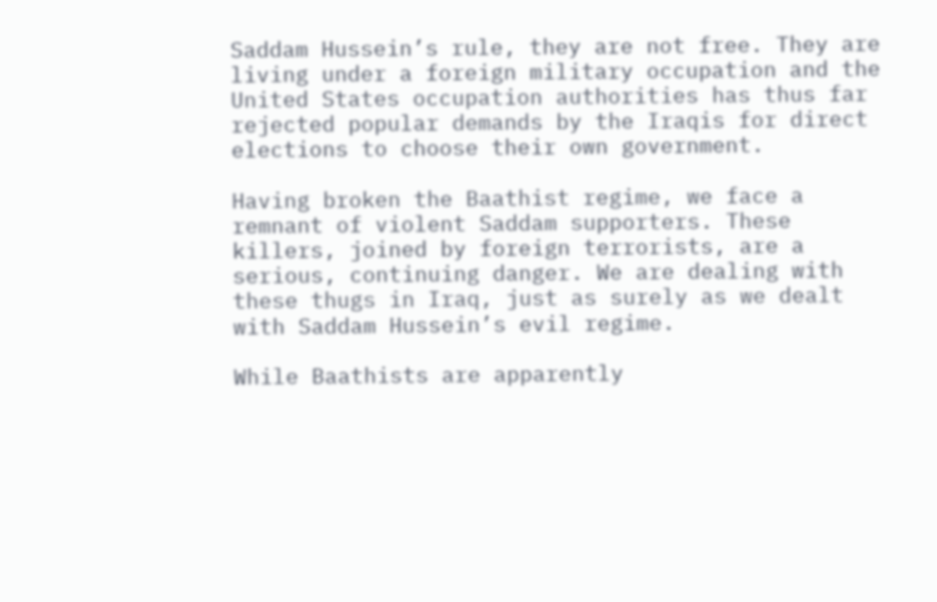Saddam Hussein’s rule, they are not free. They are living under a foreign military occupation and the United States occupation authorities has thus far rejected popular demands by the Iraqis for direct elections to choose their own government.

Having broken the Baathist regime, we face a remnant of violent Saddam supporters. These killers, joined by foreign terrorists, are a serious, continuing danger. We are dealing with these thugs in Iraq, just as surely as we dealt with Saddam Hussein’s evil regime.

While Baathists are apparently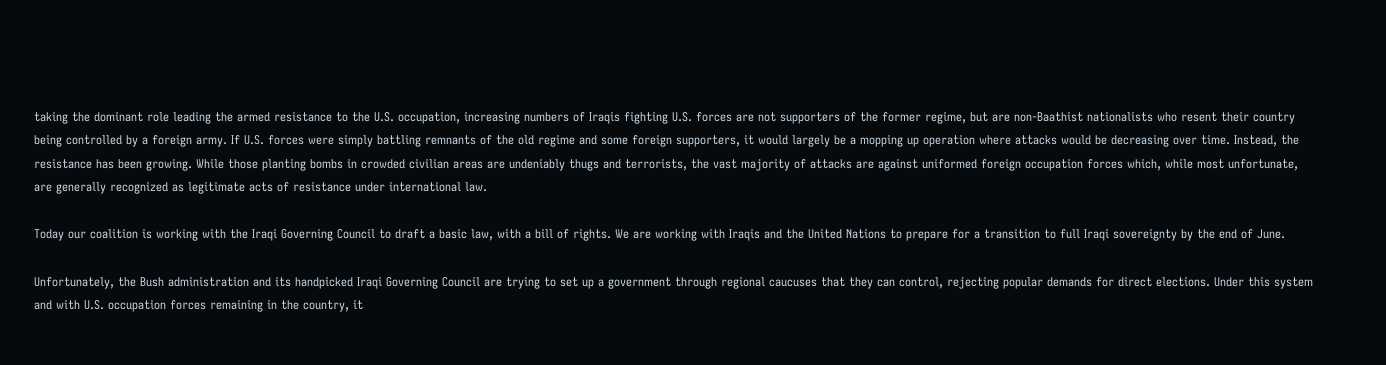taking the dominant role leading the armed resistance to the U.S. occupation, increasing numbers of Iraqis fighting U.S. forces are not supporters of the former regime, but are non-Baathist nationalists who resent their country being controlled by a foreign army. If U.S. forces were simply battling remnants of the old regime and some foreign supporters, it would largely be a mopping up operation where attacks would be decreasing over time. Instead, the resistance has been growing. While those planting bombs in crowded civilian areas are undeniably thugs and terrorists, the vast majority of attacks are against uniformed foreign occupation forces which, while most unfortunate, are generally recognized as legitimate acts of resistance under international law.

Today our coalition is working with the Iraqi Governing Council to draft a basic law, with a bill of rights. We are working with Iraqis and the United Nations to prepare for a transition to full Iraqi sovereignty by the end of June.

Unfortunately, the Bush administration and its handpicked Iraqi Governing Council are trying to set up a government through regional caucuses that they can control, rejecting popular demands for direct elections. Under this system and with U.S. occupation forces remaining in the country, it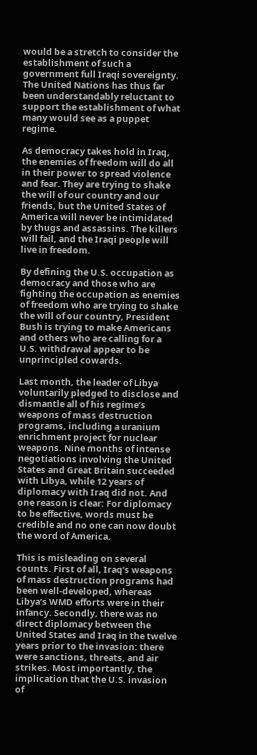would be a stretch to consider the establishment of such a government full Iraqi sovereignty. The United Nations has thus far been understandably reluctant to support the establishment of what many would see as a puppet regime.

As democracy takes hold in Iraq, the enemies of freedom will do all in their power to spread violence and fear. They are trying to shake the will of our country and our friends, but the United States of America will never be intimidated by thugs and assassins. The killers will fail, and the Iraqi people will live in freedom.

By defining the U.S. occupation as democracy and those who are fighting the occupation as enemies of freedom who are trying to shake the will of our country, President Bush is trying to make Americans and others who are calling for a U.S. withdrawal appear to be unprincipled cowards.

Last month, the leader of Libya voluntarily pledged to disclose and dismantle all of his regime’s weapons of mass destruction programs, including a uranium enrichment project for nuclear weapons. Nine months of intense negotiations involving the United States and Great Britain succeeded with Libya, while 12 years of diplomacy with Iraq did not. And one reason is clear: For diplomacy to be effective, words must be credible and no one can now doubt the word of America.

This is misleading on several counts. First of all, Iraq’s weapons of mass destruction programs had been well-developed, whereas Libya’s WMD efforts were in their infancy. Secondly, there was no direct diplomacy between the United States and Iraq in the twelve years prior to the invasion: there were sanctions, threats, and air strikes. Most importantly, the implication that the U.S. invasion of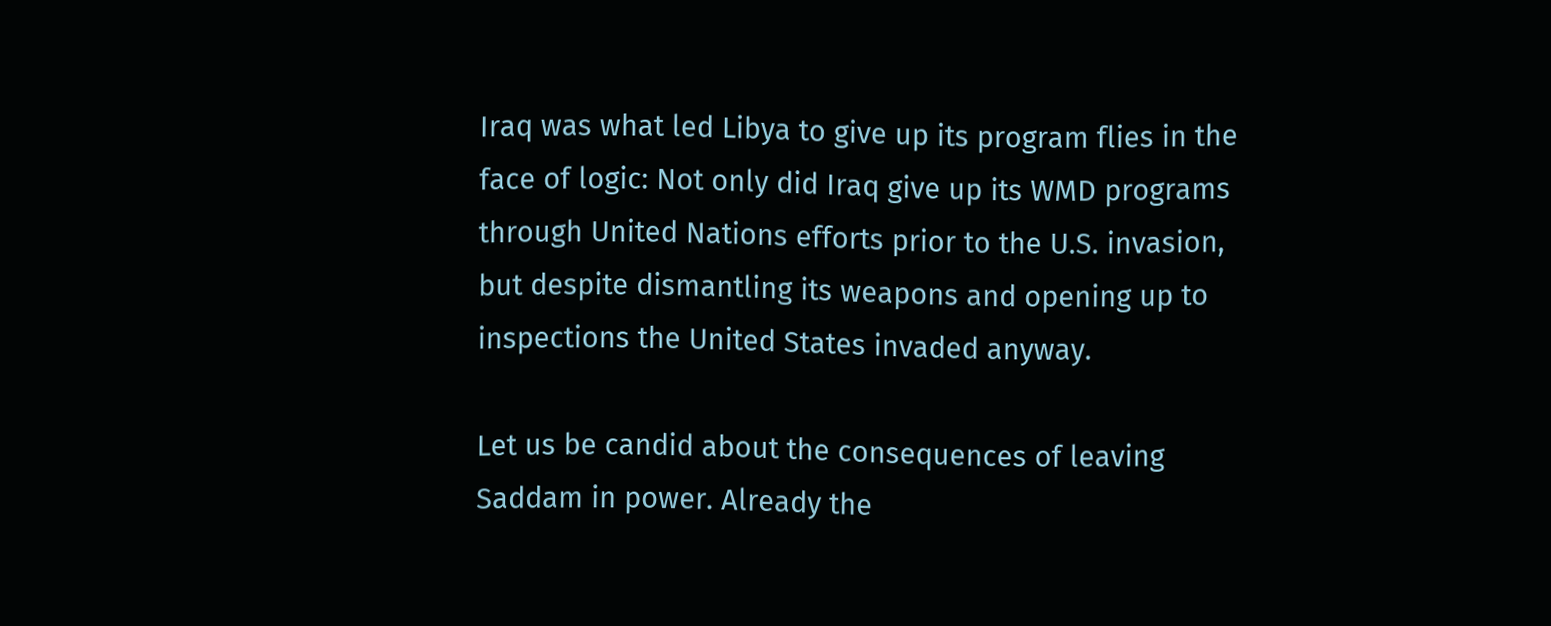Iraq was what led Libya to give up its program flies in the face of logic: Not only did Iraq give up its WMD programs through United Nations efforts prior to the U.S. invasion, but despite dismantling its weapons and opening up to inspections the United States invaded anyway.

Let us be candid about the consequences of leaving Saddam in power. Already the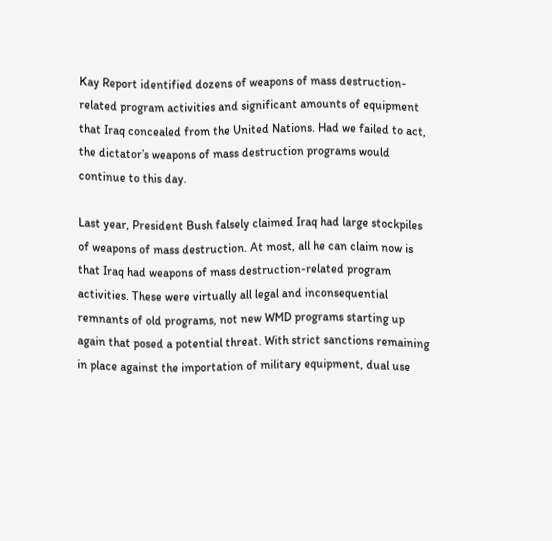Kay Report identified dozens of weapons of mass destruction-related program activities and significant amounts of equipment that Iraq concealed from the United Nations. Had we failed to act, the dictator’s weapons of mass destruction programs would continue to this day.

Last year, President Bush falsely claimed Iraq had large stockpiles of weapons of mass destruction. At most, all he can claim now is that Iraq had weapons of mass destruction-related program activities. These were virtually all legal and inconsequential remnants of old programs, not new WMD programs starting up again that posed a potential threat. With strict sanctions remaining in place against the importation of military equipment, dual use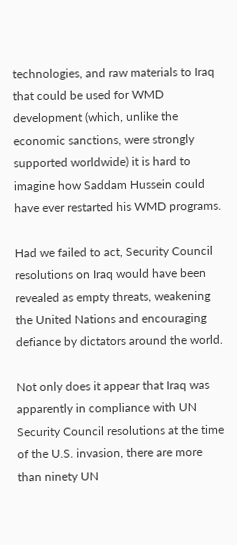technologies, and raw materials to Iraq that could be used for WMD development (which, unlike the economic sanctions, were strongly supported worldwide) it is hard to imagine how Saddam Hussein could have ever restarted his WMD programs.

Had we failed to act, Security Council resolutions on Iraq would have been revealed as empty threats, weakening the United Nations and encouraging defiance by dictators around the world.

Not only does it appear that Iraq was apparently in compliance with UN Security Council resolutions at the time of the U.S. invasion, there are more than ninety UN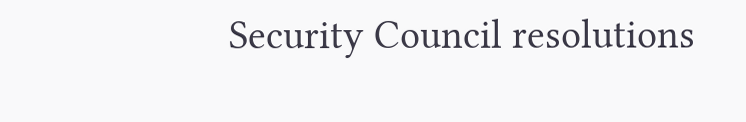Security Council resolutions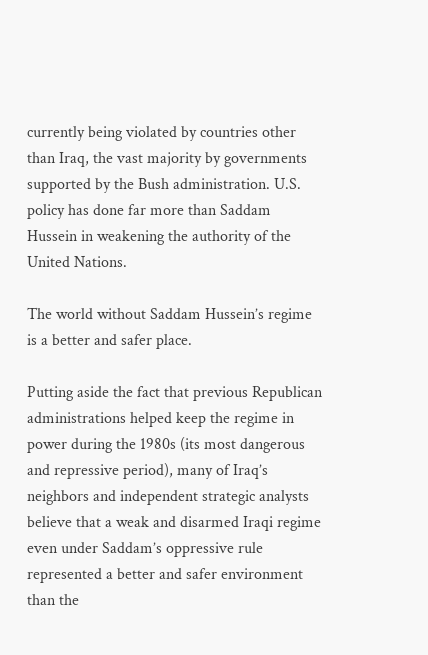currently being violated by countries other than Iraq, the vast majority by governments supported by the Bush administration. U.S. policy has done far more than Saddam Hussein in weakening the authority of the United Nations.

The world without Saddam Hussein’s regime is a better and safer place.

Putting aside the fact that previous Republican administrations helped keep the regime in power during the 1980s (its most dangerous and repressive period), many of Iraq’s neighbors and independent strategic analysts believe that a weak and disarmed Iraqi regime even under Saddam’s oppressive rule represented a better and safer environment than the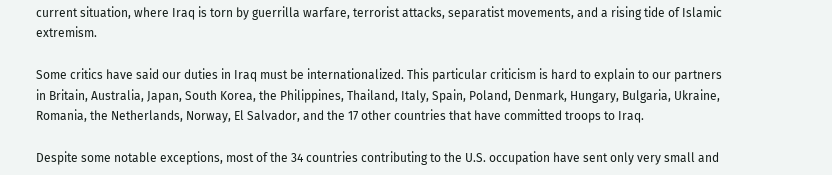current situation, where Iraq is torn by guerrilla warfare, terrorist attacks, separatist movements, and a rising tide of Islamic extremism.

Some critics have said our duties in Iraq must be internationalized. This particular criticism is hard to explain to our partners in Britain, Australia, Japan, South Korea, the Philippines, Thailand, Italy, Spain, Poland, Denmark, Hungary, Bulgaria, Ukraine, Romania, the Netherlands, Norway, El Salvador, and the 17 other countries that have committed troops to Iraq.

Despite some notable exceptions, most of the 34 countries contributing to the U.S. occupation have sent only very small and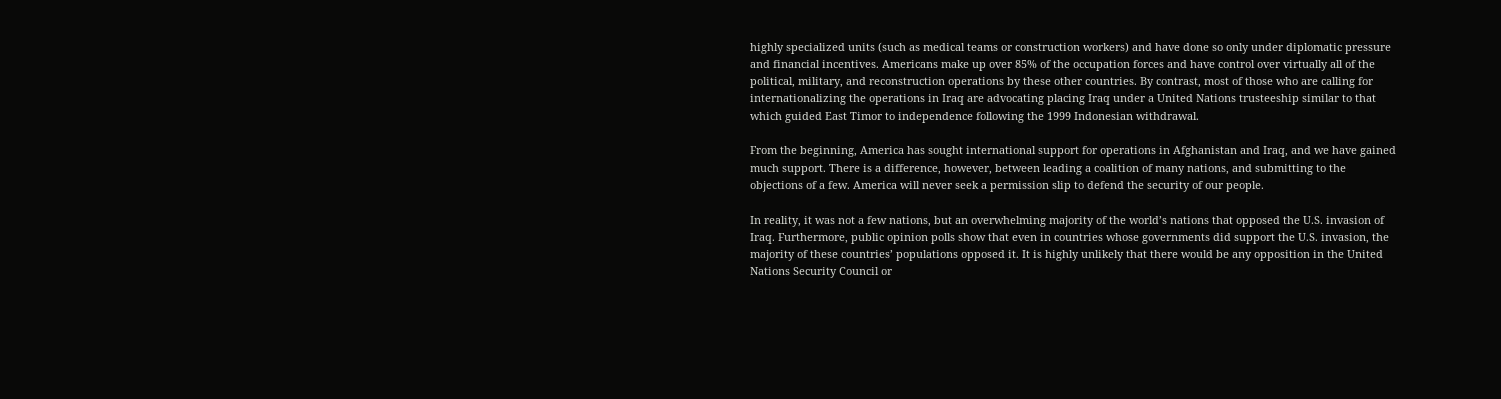highly specialized units (such as medical teams or construction workers) and have done so only under diplomatic pressure and financial incentives. Americans make up over 85% of the occupation forces and have control over virtually all of the political, military, and reconstruction operations by these other countries. By contrast, most of those who are calling for internationalizing the operations in Iraq are advocating placing Iraq under a United Nations trusteeship similar to that which guided East Timor to independence following the 1999 Indonesian withdrawal.

From the beginning, America has sought international support for operations in Afghanistan and Iraq, and we have gained much support. There is a difference, however, between leading a coalition of many nations, and submitting to the objections of a few. America will never seek a permission slip to defend the security of our people.

In reality, it was not a few nations, but an overwhelming majority of the world’s nations that opposed the U.S. invasion of Iraq. Furthermore, public opinion polls show that even in countries whose governments did support the U.S. invasion, the majority of these countries’ populations opposed it. It is highly unlikely that there would be any opposition in the United Nations Security Council or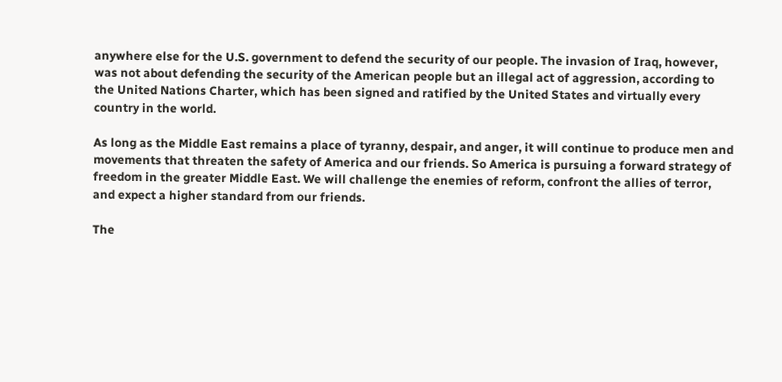anywhere else for the U.S. government to defend the security of our people. The invasion of Iraq, however, was not about defending the security of the American people but an illegal act of aggression, according to the United Nations Charter, which has been signed and ratified by the United States and virtually every country in the world.

As long as the Middle East remains a place of tyranny, despair, and anger, it will continue to produce men and movements that threaten the safety of America and our friends. So America is pursuing a forward strategy of freedom in the greater Middle East. We will challenge the enemies of reform, confront the allies of terror, and expect a higher standard from our friends.

The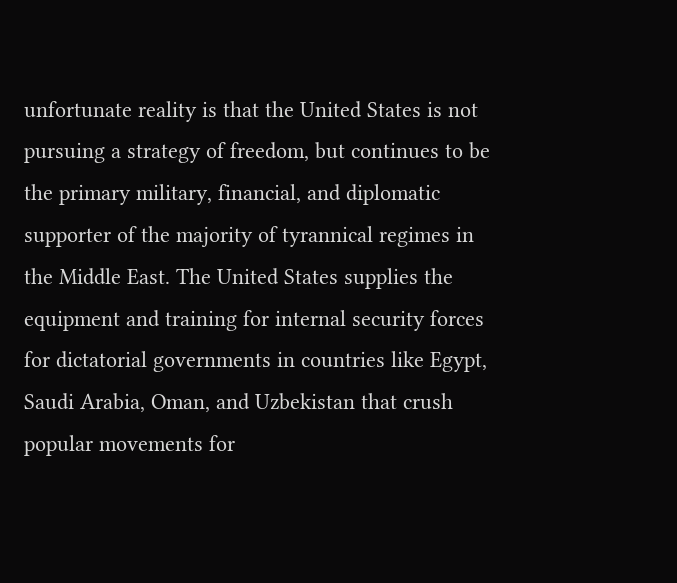unfortunate reality is that the United States is not pursuing a strategy of freedom, but continues to be the primary military, financial, and diplomatic supporter of the majority of tyrannical regimes in the Middle East. The United States supplies the equipment and training for internal security forces for dictatorial governments in countries like Egypt, Saudi Arabia, Oman, and Uzbekistan that crush popular movements for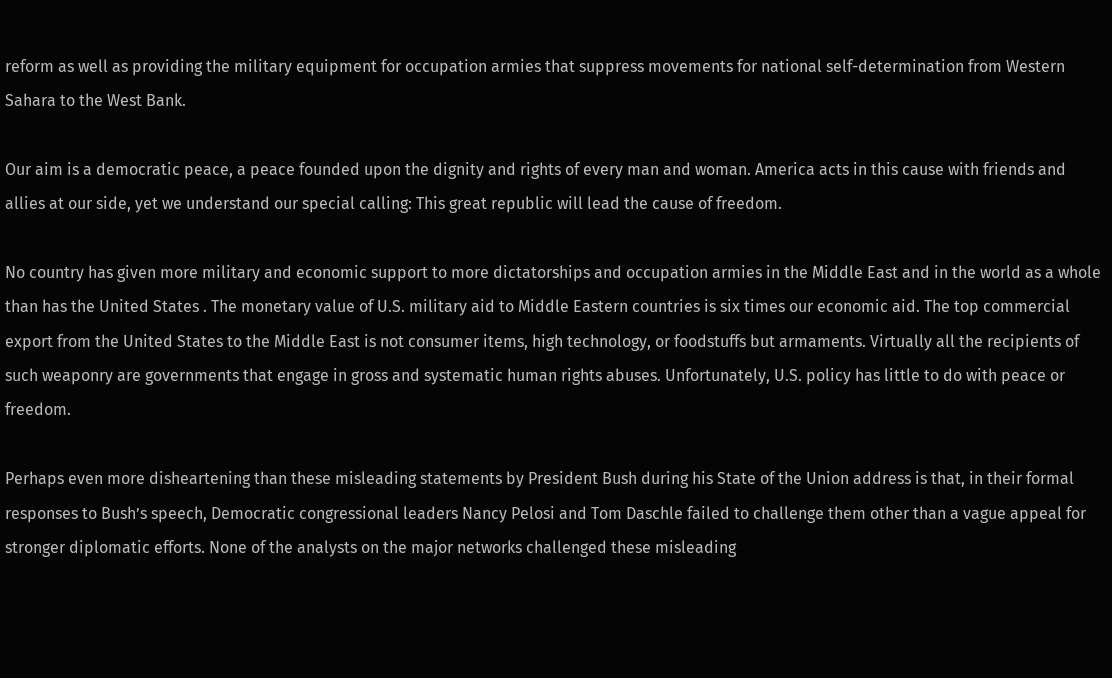reform as well as providing the military equipment for occupation armies that suppress movements for national self-determination from Western Sahara to the West Bank.

Our aim is a democratic peace, a peace founded upon the dignity and rights of every man and woman. America acts in this cause with friends and allies at our side, yet we understand our special calling: This great republic will lead the cause of freedom.

No country has given more military and economic support to more dictatorships and occupation armies in the Middle East and in the world as a whole than has the United States . The monetary value of U.S. military aid to Middle Eastern countries is six times our economic aid. The top commercial export from the United States to the Middle East is not consumer items, high technology, or foodstuffs but armaments. Virtually all the recipients of such weaponry are governments that engage in gross and systematic human rights abuses. Unfortunately, U.S. policy has little to do with peace or freedom.

Perhaps even more disheartening than these misleading statements by President Bush during his State of the Union address is that, in their formal responses to Bush’s speech, Democratic congressional leaders Nancy Pelosi and Tom Daschle failed to challenge them other than a vague appeal for stronger diplomatic efforts. None of the analysts on the major networks challenged these misleading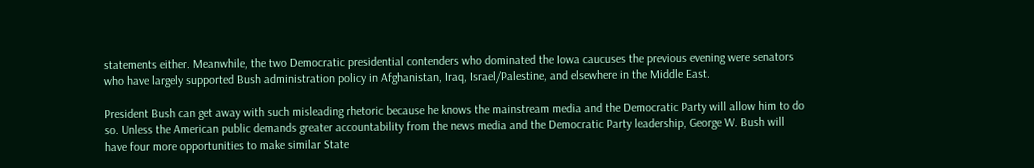statements either. Meanwhile, the two Democratic presidential contenders who dominated the Iowa caucuses the previous evening were senators who have largely supported Bush administration policy in Afghanistan, Iraq, Israel/Palestine, and elsewhere in the Middle East.

President Bush can get away with such misleading rhetoric because he knows the mainstream media and the Democratic Party will allow him to do so. Unless the American public demands greater accountability from the news media and the Democratic Party leadership, George W. Bush will have four more opportunities to make similar State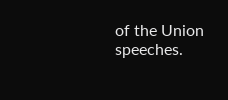of the Union speeches.